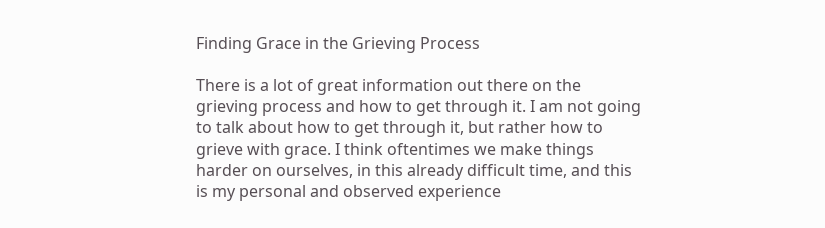Finding Grace in the Grieving Process

There is a lot of great information out there on the grieving process and how to get through it. I am not going to talk about how to get through it, but rather how to grieve with grace. I think oftentimes we make things harder on ourselves, in this already difficult time, and this is my personal and observed experience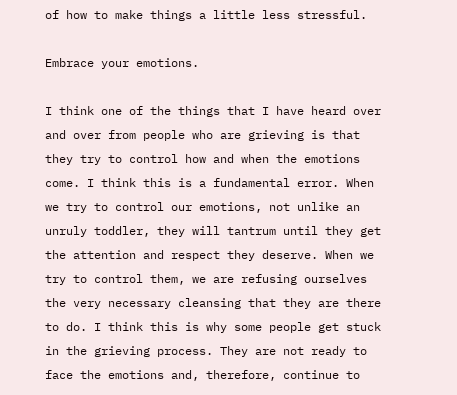of how to make things a little less stressful.

Embrace your emotions.

I think one of the things that I have heard over and over from people who are grieving is that they try to control how and when the emotions come. I think this is a fundamental error. When we try to control our emotions, not unlike an unruly toddler, they will tantrum until they get the attention and respect they deserve. When we try to control them, we are refusing ourselves the very necessary cleansing that they are there to do. I think this is why some people get stuck in the grieving process. They are not ready to face the emotions and, therefore, continue to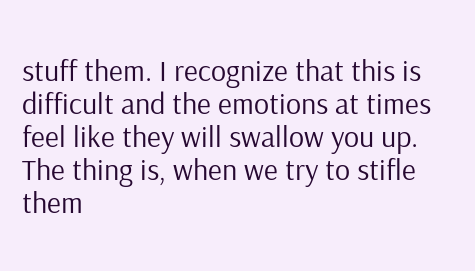stuff them. I recognize that this is difficult and the emotions at times feel like they will swallow you up. The thing is, when we try to stifle them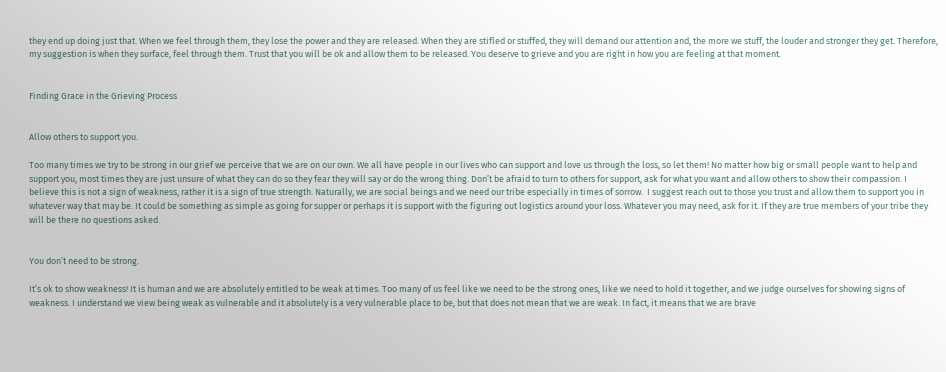they end up doing just that. When we feel through them, they lose the power and they are released. When they are stifled or stuffed, they will demand our attention and, the more we stuff, the louder and stronger they get. Therefore, my suggestion is when they surface, feel through them. Trust that you will be ok and allow them to be released. You deserve to grieve and you are right in how you are feeling at that moment.


Finding Grace in the Grieving Process


Allow others to support you.

Too many times we try to be strong in our grief we perceive that we are on our own. We all have people in our lives who can support and love us through the loss, so let them! No matter how big or small people want to help and support you, most times they are just unsure of what they can do so they fear they will say or do the wrong thing. Don’t be afraid to turn to others for support, ask for what you want and allow others to show their compassion. I believe this is not a sign of weakness, rather it is a sign of true strength. Naturally, we are social beings and we need our tribe especially in times of sorrow.  I suggest reach out to those you trust and allow them to support you in whatever way that may be. It could be something as simple as going for supper or perhaps it is support with the figuring out logistics around your loss. Whatever you may need, ask for it. If they are true members of your tribe they will be there no questions asked.


You don’t need to be strong.

It’s ok to show weakness! It is human and we are absolutely entitled to be weak at times. Too many of us feel like we need to be the strong ones, like we need to hold it together, and we judge ourselves for showing signs of weakness. I understand we view being weak as vulnerable and it absolutely is a very vulnerable place to be, but that does not mean that we are weak. In fact, it means that we are brave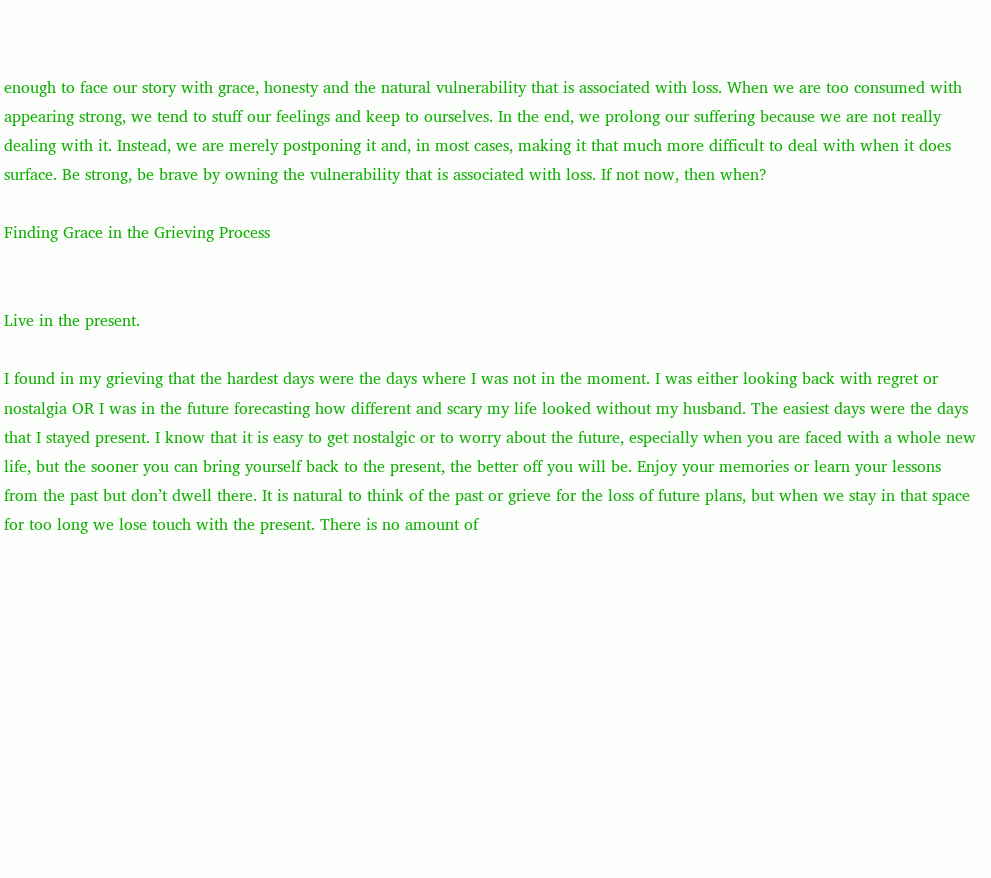enough to face our story with grace, honesty and the natural vulnerability that is associated with loss. When we are too consumed with appearing strong, we tend to stuff our feelings and keep to ourselves. In the end, we prolong our suffering because we are not really dealing with it. Instead, we are merely postponing it and, in most cases, making it that much more difficult to deal with when it does surface. Be strong, be brave by owning the vulnerability that is associated with loss. If not now, then when?

Finding Grace in the Grieving Process


Live in the present.

I found in my grieving that the hardest days were the days where I was not in the moment. I was either looking back with regret or nostalgia OR I was in the future forecasting how different and scary my life looked without my husband. The easiest days were the days that I stayed present. I know that it is easy to get nostalgic or to worry about the future, especially when you are faced with a whole new life, but the sooner you can bring yourself back to the present, the better off you will be. Enjoy your memories or learn your lessons from the past but don’t dwell there. It is natural to think of the past or grieve for the loss of future plans, but when we stay in that space for too long we lose touch with the present. There is no amount of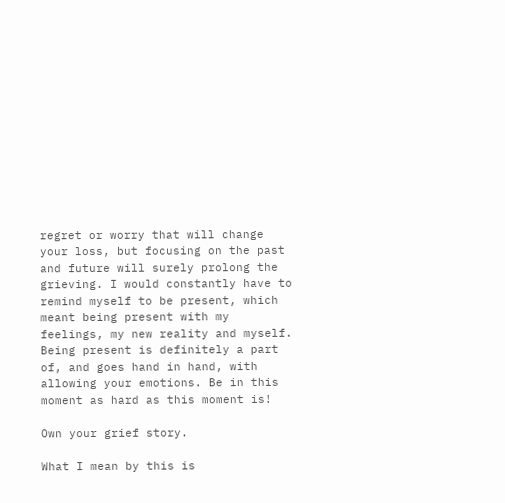regret or worry that will change your loss, but focusing on the past and future will surely prolong the grieving. I would constantly have to remind myself to be present, which meant being present with my feelings, my new reality and myself. Being present is definitely a part of, and goes hand in hand, with allowing your emotions. Be in this moment as hard as this moment is!

Own your grief story.

What I mean by this is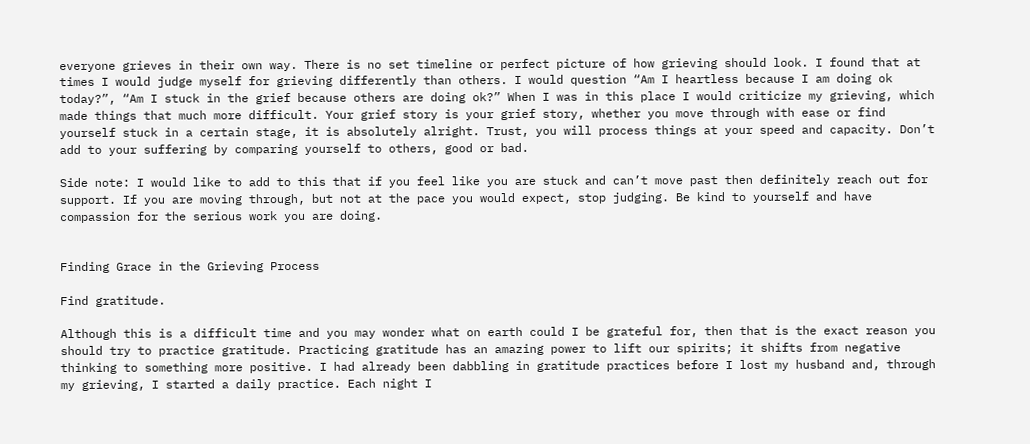everyone grieves in their own way. There is no set timeline or perfect picture of how grieving should look. I found that at times I would judge myself for grieving differently than others. I would question “Am I heartless because I am doing ok today?”, “Am I stuck in the grief because others are doing ok?” When I was in this place I would criticize my grieving, which made things that much more difficult. Your grief story is your grief story, whether you move through with ease or find yourself stuck in a certain stage, it is absolutely alright. Trust, you will process things at your speed and capacity. Don’t add to your suffering by comparing yourself to others, good or bad.

Side note: I would like to add to this that if you feel like you are stuck and can’t move past then definitely reach out for support. If you are moving through, but not at the pace you would expect, stop judging. Be kind to yourself and have compassion for the serious work you are doing.


Finding Grace in the Grieving Process

Find gratitude.

Although this is a difficult time and you may wonder what on earth could I be grateful for, then that is the exact reason you should try to practice gratitude. Practicing gratitude has an amazing power to lift our spirits; it shifts from negative thinking to something more positive. I had already been dabbling in gratitude practices before I lost my husband and, through my grieving, I started a daily practice. Each night I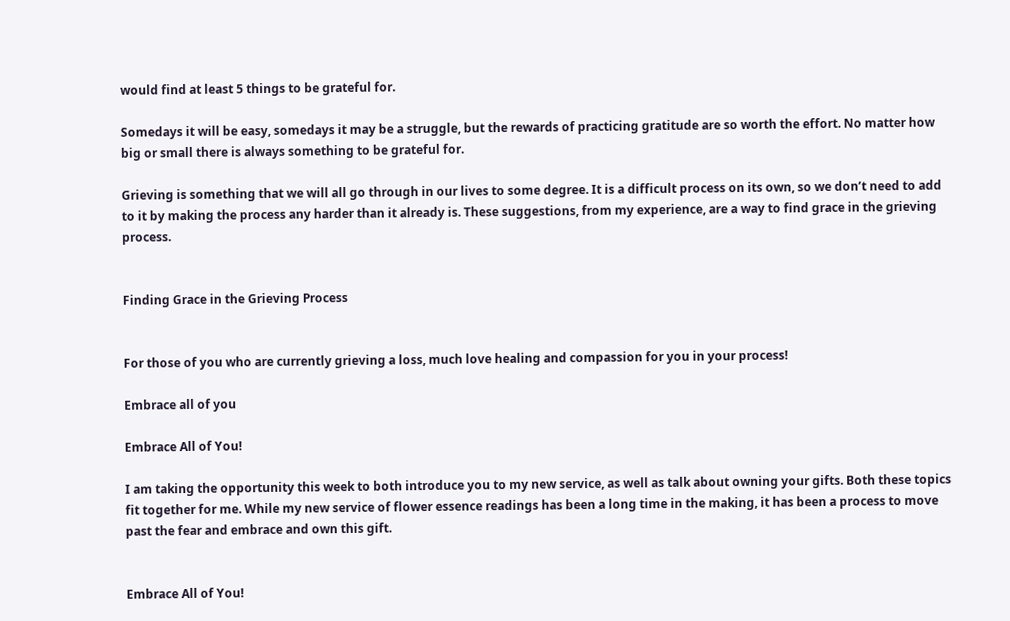would find at least 5 things to be grateful for.

Somedays it will be easy, somedays it may be a struggle, but the rewards of practicing gratitude are so worth the effort. No matter how big or small there is always something to be grateful for.

Grieving is something that we will all go through in our lives to some degree. It is a difficult process on its own, so we don’t need to add to it by making the process any harder than it already is. These suggestions, from my experience, are a way to find grace in the grieving process.


Finding Grace in the Grieving Process


For those of you who are currently grieving a loss, much love healing and compassion for you in your process!

Embrace all of you

Embrace All of You!

I am taking the opportunity this week to both introduce you to my new service, as well as talk about owning your gifts. Both these topics fit together for me. While my new service of flower essence readings has been a long time in the making, it has been a process to move past the fear and embrace and own this gift.


Embrace All of You!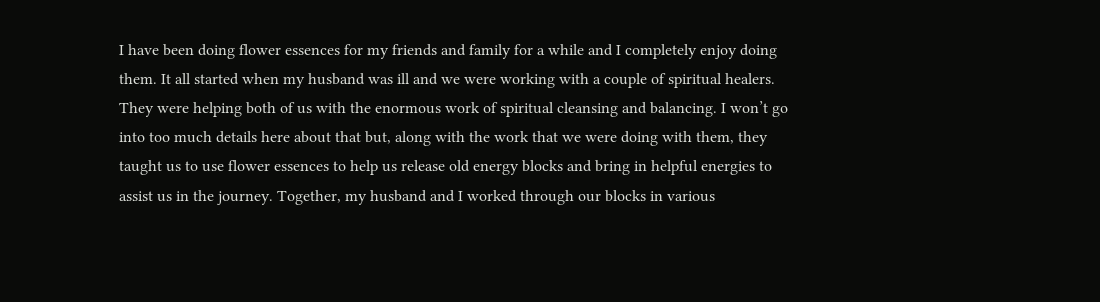I have been doing flower essences for my friends and family for a while and I completely enjoy doing them. It all started when my husband was ill and we were working with a couple of spiritual healers. They were helping both of us with the enormous work of spiritual cleansing and balancing. I won’t go into too much details here about that but, along with the work that we were doing with them, they taught us to use flower essences to help us release old energy blocks and bring in helpful energies to assist us in the journey. Together, my husband and I worked through our blocks in various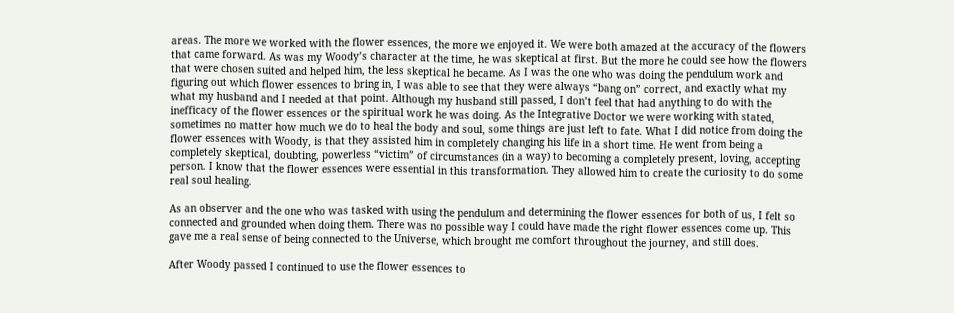areas. The more we worked with the flower essences, the more we enjoyed it. We were both amazed at the accuracy of the flowers that came forward. As was my Woody’s character at the time, he was skeptical at first. But the more he could see how the flowers that were chosen suited and helped him, the less skeptical he became. As I was the one who was doing the pendulum work and figuring out which flower essences to bring in, I was able to see that they were always “bang on” correct, and exactly what my what my husband and I needed at that point. Although my husband still passed, I don’t feel that had anything to do with the inefficacy of the flower essences or the spiritual work he was doing. As the Integrative Doctor we were working with stated, sometimes no matter how much we do to heal the body and soul, some things are just left to fate. What I did notice from doing the flower essences with Woody, is that they assisted him in completely changing his life in a short time. He went from being a completely skeptical, doubting, powerless “victim” of circumstances (in a way) to becoming a completely present, loving, accepting person. I know that the flower essences were essential in this transformation. They allowed him to create the curiosity to do some real soul healing.

As an observer and the one who was tasked with using the pendulum and determining the flower essences for both of us, I felt so connected and grounded when doing them. There was no possible way I could have made the right flower essences come up. This gave me a real sense of being connected to the Universe, which brought me comfort throughout the journey, and still does.

After Woody passed I continued to use the flower essences to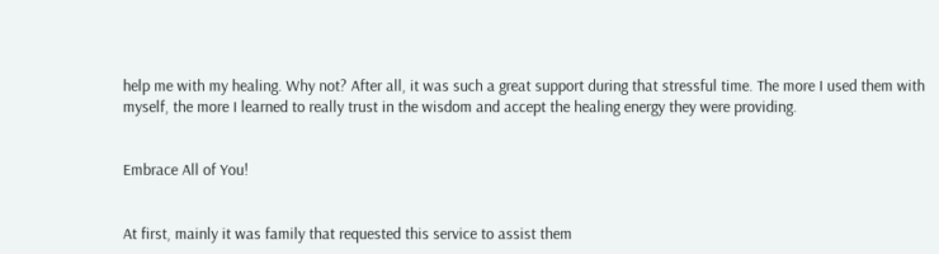help me with my healing. Why not? After all, it was such a great support during that stressful time. The more I used them with myself, the more I learned to really trust in the wisdom and accept the healing energy they were providing.


Embrace All of You!


At first, mainly it was family that requested this service to assist them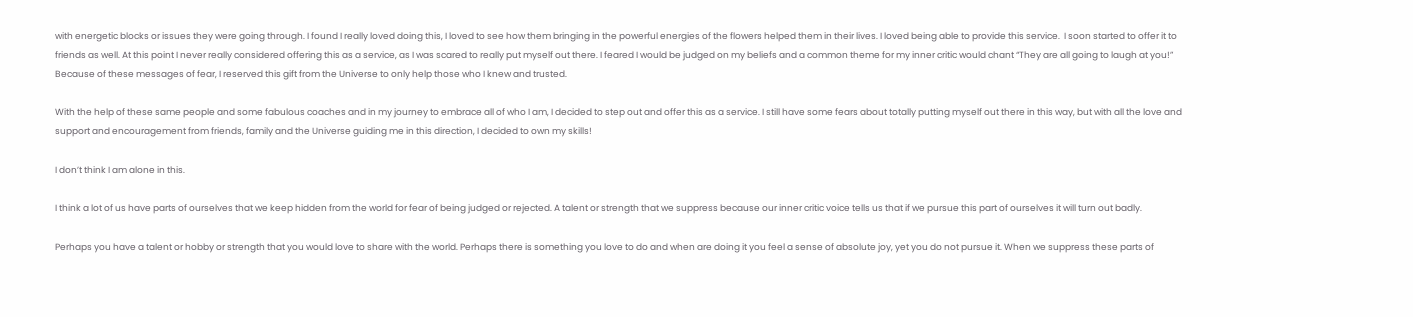with energetic blocks or issues they were going through. I found I really loved doing this, I loved to see how them bringing in the powerful energies of the flowers helped them in their lives. I loved being able to provide this service.  I soon started to offer it to friends as well. At this point I never really considered offering this as a service, as I was scared to really put myself out there. I feared I would be judged on my beliefs and a common theme for my inner critic would chant “They are all going to laugh at you!” Because of these messages of fear, I reserved this gift from the Universe to only help those who I knew and trusted.

With the help of these same people and some fabulous coaches and in my journey to embrace all of who I am, I decided to step out and offer this as a service. I still have some fears about totally putting myself out there in this way, but with all the love and support and encouragement from friends, family and the Universe guiding me in this direction, I decided to own my skills!

I don’t think I am alone in this.

I think a lot of us have parts of ourselves that we keep hidden from the world for fear of being judged or rejected. A talent or strength that we suppress because our inner critic voice tells us that if we pursue this part of ourselves it will turn out badly.

Perhaps you have a talent or hobby or strength that you would love to share with the world. Perhaps there is something you love to do and when are doing it you feel a sense of absolute joy, yet you do not pursue it. When we suppress these parts of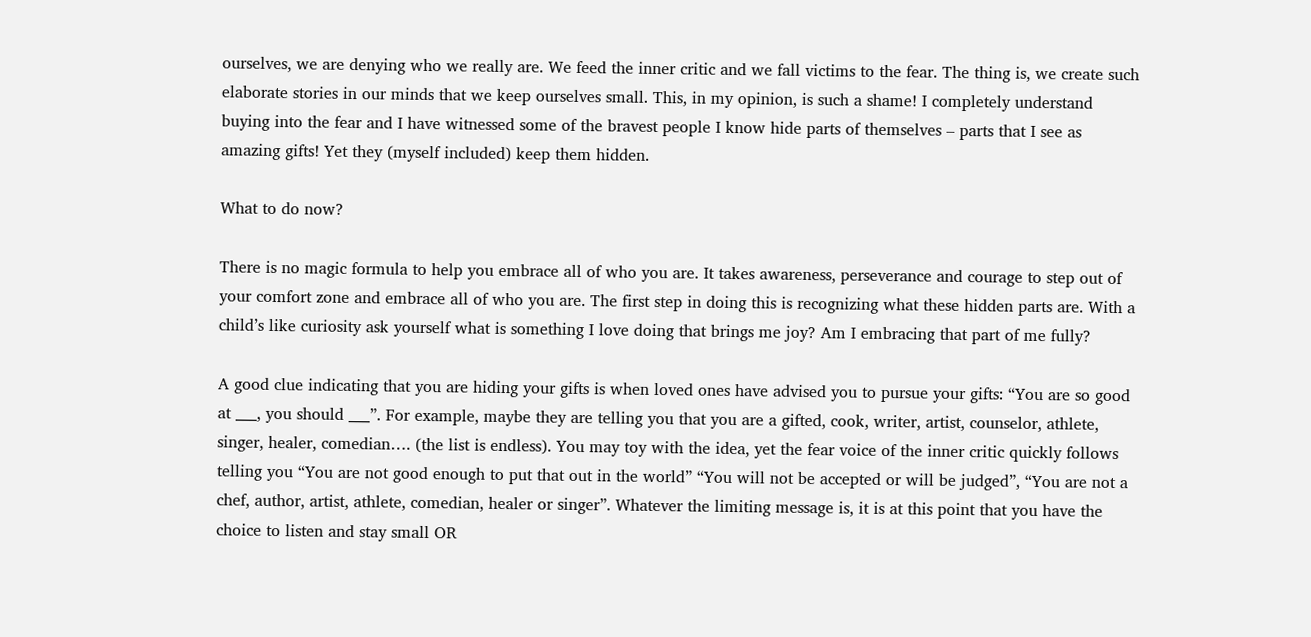ourselves, we are denying who we really are. We feed the inner critic and we fall victims to the fear. The thing is, we create such elaborate stories in our minds that we keep ourselves small. This, in my opinion, is such a shame! I completely understand buying into the fear and I have witnessed some of the bravest people I know hide parts of themselves – parts that I see as amazing gifts! Yet they (myself included) keep them hidden.

What to do now?

There is no magic formula to help you embrace all of who you are. It takes awareness, perseverance and courage to step out of your comfort zone and embrace all of who you are. The first step in doing this is recognizing what these hidden parts are. With a child’s like curiosity ask yourself what is something I love doing that brings me joy? Am I embracing that part of me fully?

A good clue indicating that you are hiding your gifts is when loved ones have advised you to pursue your gifts: “You are so good at ___, you should ___”. For example, maybe they are telling you that you are a gifted, cook, writer, artist, counselor, athlete, singer, healer, comedian…. (the list is endless). You may toy with the idea, yet the fear voice of the inner critic quickly follows telling you “You are not good enough to put that out in the world” “You will not be accepted or will be judged”, “You are not a chef, author, artist, athlete, comedian, healer or singer”. Whatever the limiting message is, it is at this point that you have the choice to listen and stay small OR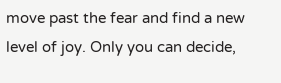move past the fear and find a new level of joy. Only you can decide,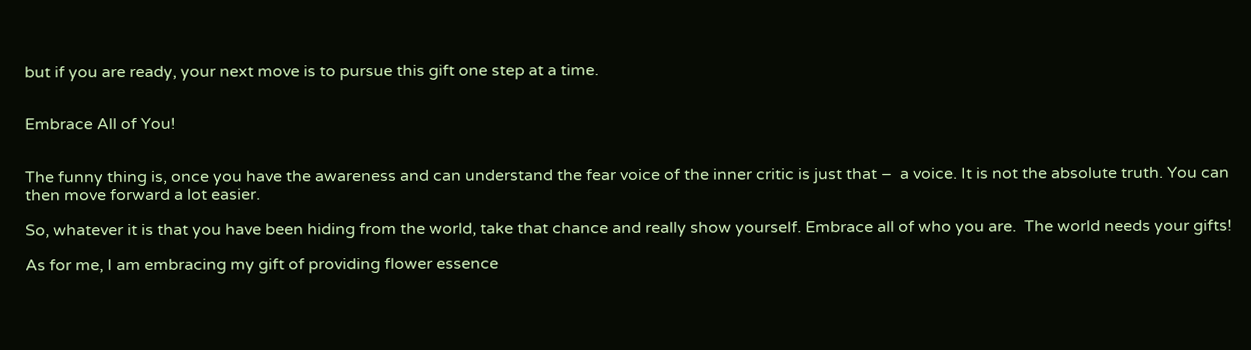but if you are ready, your next move is to pursue this gift one step at a time.


Embrace All of You!


The funny thing is, once you have the awareness and can understand the fear voice of the inner critic is just that –  a voice. It is not the absolute truth. You can then move forward a lot easier.

So, whatever it is that you have been hiding from the world, take that chance and really show yourself. Embrace all of who you are.  The world needs your gifts!

As for me, I am embracing my gift of providing flower essence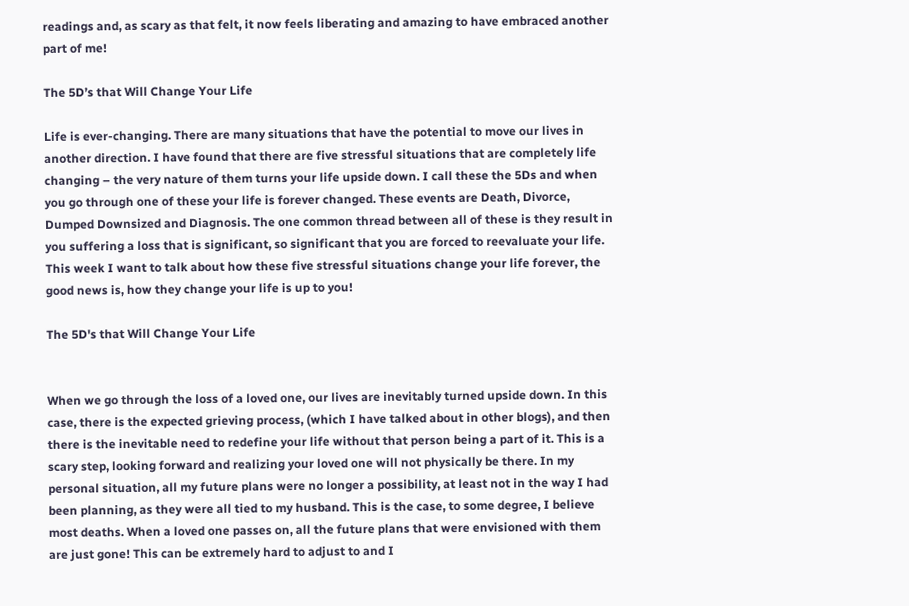readings and, as scary as that felt, it now feels liberating and amazing to have embraced another part of me!

The 5D’s that Will Change Your Life

Life is ever-changing. There are many situations that have the potential to move our lives in another direction. I have found that there are five stressful situations that are completely life changing – the very nature of them turns your life upside down. I call these the 5Ds and when you go through one of these your life is forever changed. These events are Death, Divorce, Dumped Downsized and Diagnosis. The one common thread between all of these is they result in you suffering a loss that is significant, so significant that you are forced to reevaluate your life. This week I want to talk about how these five stressful situations change your life forever, the good news is, how they change your life is up to you!

The 5D's that Will Change Your Life


When we go through the loss of a loved one, our lives are inevitably turned upside down. In this case, there is the expected grieving process, (which I have talked about in other blogs), and then there is the inevitable need to redefine your life without that person being a part of it. This is a scary step, looking forward and realizing your loved one will not physically be there. In my personal situation, all my future plans were no longer a possibility, at least not in the way I had been planning, as they were all tied to my husband. This is the case, to some degree, I believe most deaths. When a loved one passes on, all the future plans that were envisioned with them are just gone! This can be extremely hard to adjust to and I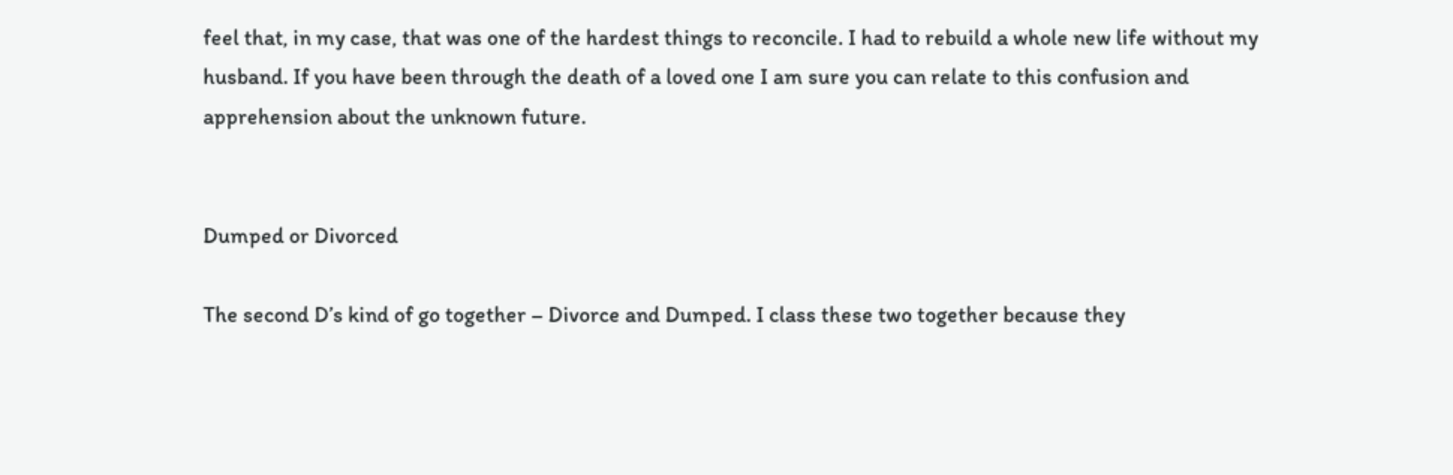feel that, in my case, that was one of the hardest things to reconcile. I had to rebuild a whole new life without my husband. If you have been through the death of a loved one I am sure you can relate to this confusion and apprehension about the unknown future.


Dumped or Divorced

The second D’s kind of go together – Divorce and Dumped. I class these two together because they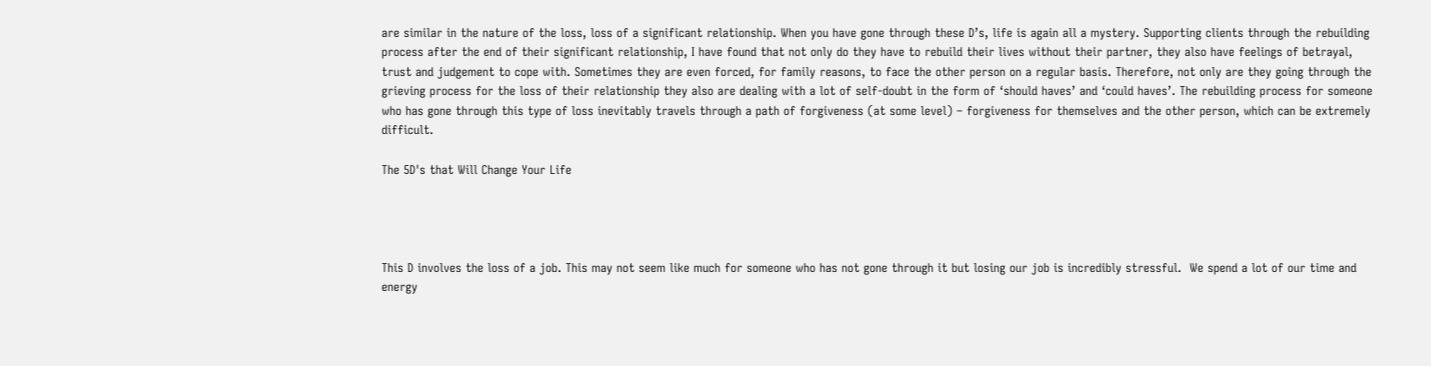are similar in the nature of the loss, loss of a significant relationship. When you have gone through these D’s, life is again all a mystery. Supporting clients through the rebuilding process after the end of their significant relationship, I have found that not only do they have to rebuild their lives without their partner, they also have feelings of betrayal, trust and judgement to cope with. Sometimes they are even forced, for family reasons, to face the other person on a regular basis. Therefore, not only are they going through the grieving process for the loss of their relationship they also are dealing with a lot of self-doubt in the form of ‘should haves’ and ‘could haves’. The rebuilding process for someone who has gone through this type of loss inevitably travels through a path of forgiveness (at some level) – forgiveness for themselves and the other person, which can be extremely difficult.

The 5D's that Will Change Your Life




This D involves the loss of a job. This may not seem like much for someone who has not gone through it but losing our job is incredibly stressful.  We spend a lot of our time and energy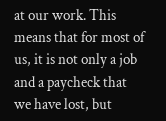at our work. This means that for most of us, it is not only a job and a paycheck that we have lost, but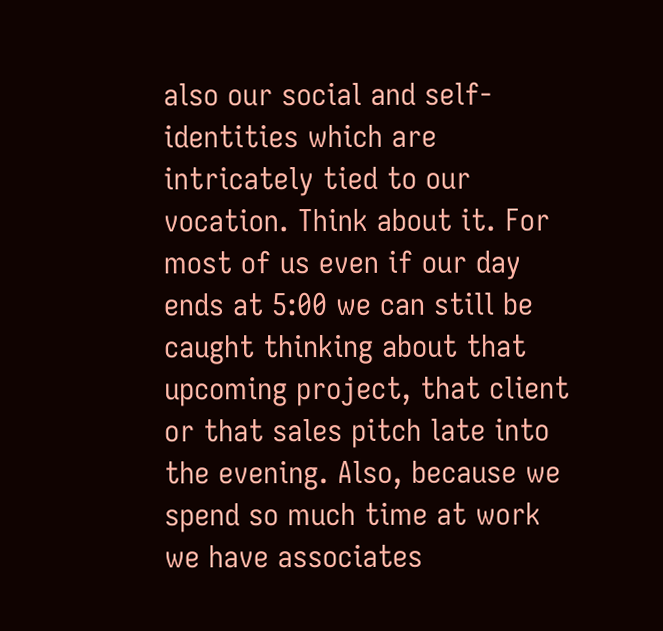also our social and self-identities which are intricately tied to our vocation. Think about it. For most of us even if our day ends at 5:00 we can still be caught thinking about that upcoming project, that client or that sales pitch late into the evening. Also, because we spend so much time at work we have associates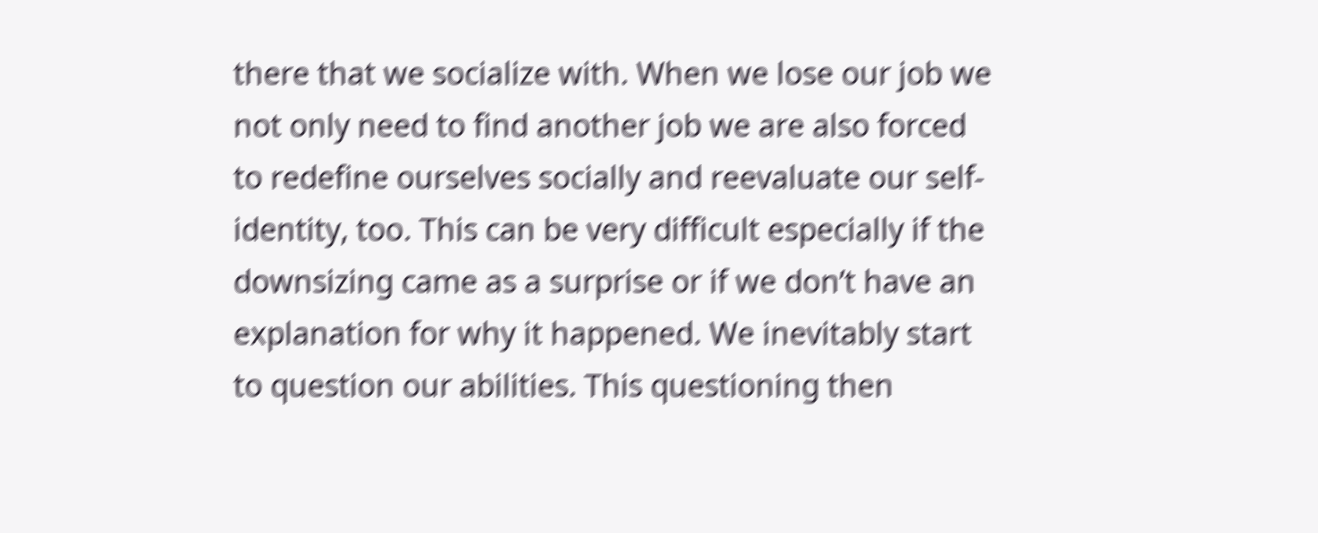there that we socialize with. When we lose our job we not only need to find another job we are also forced to redefine ourselves socially and reevaluate our self-identity, too. This can be very difficult especially if the downsizing came as a surprise or if we don’t have an explanation for why it happened. We inevitably start to question our abilities. This questioning then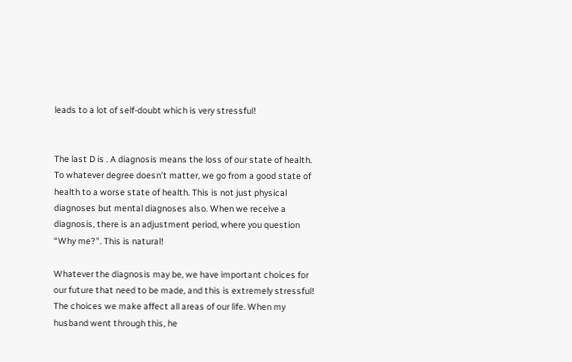leads to a lot of self-doubt which is very stressful!


The last D is . A diagnosis means the loss of our state of health. To whatever degree doesn’t matter, we go from a good state of health to a worse state of health. This is not just physical diagnoses but mental diagnoses also. When we receive a diagnosis, there is an adjustment period, where you question “Why me?”. This is natural!

Whatever the diagnosis may be, we have important choices for our future that need to be made, and this is extremely stressful! The choices we make affect all areas of our life. When my husband went through this, he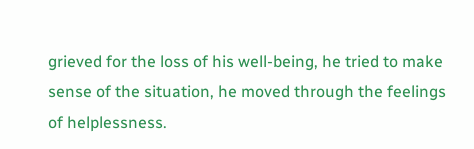grieved for the loss of his well-being, he tried to make sense of the situation, he moved through the feelings of helplessness.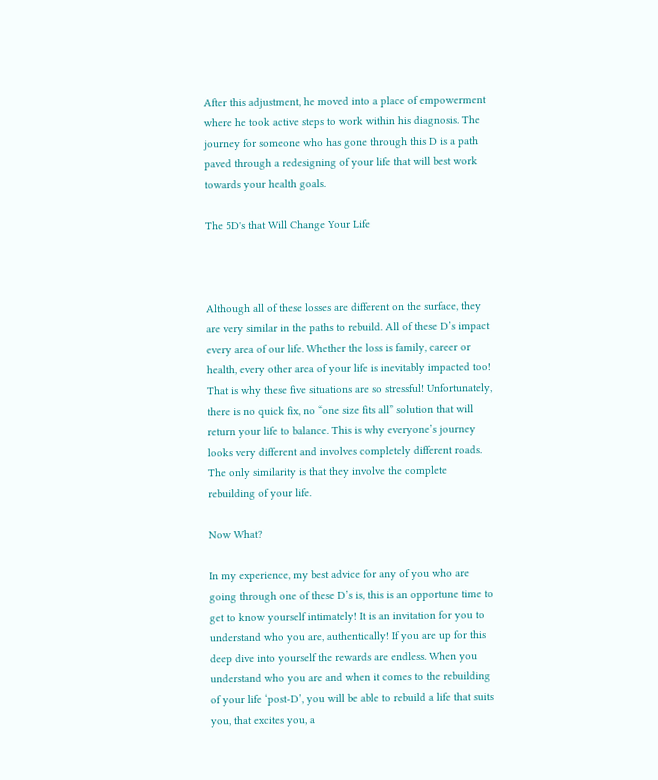After this adjustment, he moved into a place of empowerment where he took active steps to work within his diagnosis. The journey for someone who has gone through this D is a path paved through a redesigning of your life that will best work towards your health goals.

The 5D's that Will Change Your Life



Although all of these losses are different on the surface, they are very similar in the paths to rebuild. All of these D’s impact every area of our life. Whether the loss is family, career or health, every other area of your life is inevitably impacted too! That is why these five situations are so stressful! Unfortunately, there is no quick fix, no “one size fits all” solution that will return your life to balance. This is why everyone’s journey looks very different and involves completely different roads. The only similarity is that they involve the complete rebuilding of your life.

Now What?

In my experience, my best advice for any of you who are going through one of these D’s is, this is an opportune time to get to know yourself intimately! It is an invitation for you to understand who you are, authentically! If you are up for this deep dive into yourself the rewards are endless. When you understand who you are and when it comes to the rebuilding of your life ‘post-D’, you will be able to rebuild a life that suits you, that excites you, a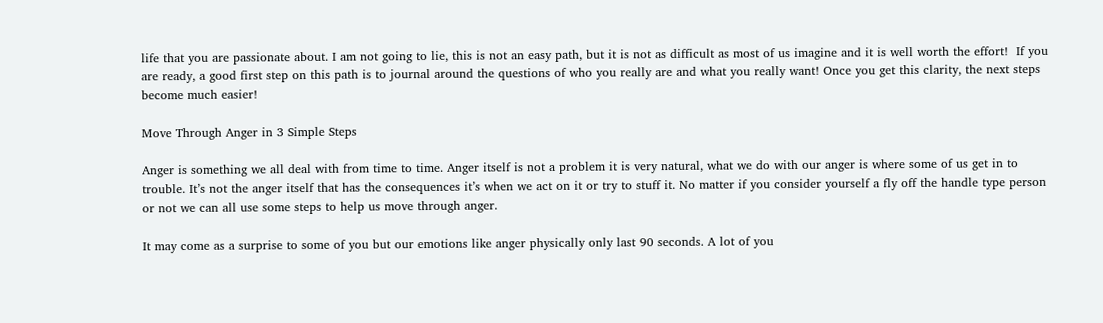life that you are passionate about. I am not going to lie, this is not an easy path, but it is not as difficult as most of us imagine and it is well worth the effort!  If you are ready, a good first step on this path is to journal around the questions of who you really are and what you really want! Once you get this clarity, the next steps become much easier!

Move Through Anger in 3 Simple Steps

Anger is something we all deal with from time to time. Anger itself is not a problem it is very natural, what we do with our anger is where some of us get in to trouble. It’s not the anger itself that has the consequences it’s when we act on it or try to stuff it. No matter if you consider yourself a fly off the handle type person or not we can all use some steps to help us move through anger.

It may come as a surprise to some of you but our emotions like anger physically only last 90 seconds. A lot of you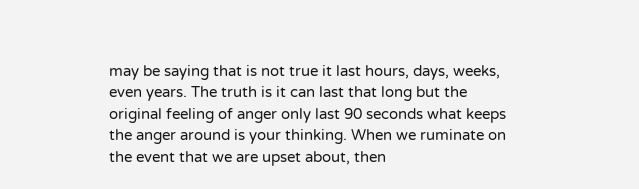may be saying that is not true it last hours, days, weeks, even years. The truth is it can last that long but the original feeling of anger only last 90 seconds what keeps the anger around is your thinking. When we ruminate on the event that we are upset about, then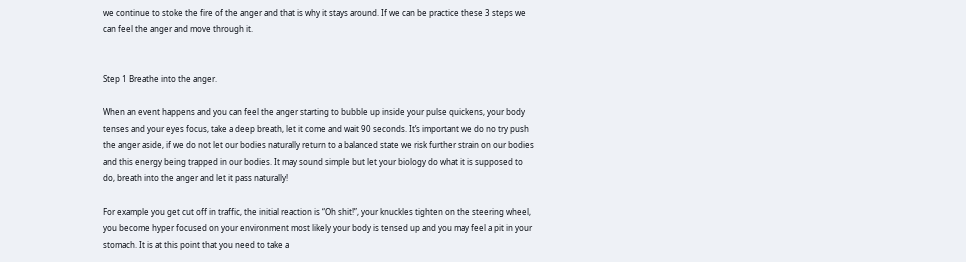we continue to stoke the fire of the anger and that is why it stays around. If we can be practice these 3 steps we can feel the anger and move through it.


Step 1 Breathe into the anger.

When an event happens and you can feel the anger starting to bubble up inside your pulse quickens, your body tenses and your eyes focus, take a deep breath, let it come and wait 90 seconds. It’s important we do no try push the anger aside, if we do not let our bodies naturally return to a balanced state we risk further strain on our bodies and this energy being trapped in our bodies. It may sound simple but let your biology do what it is supposed to do, breath into the anger and let it pass naturally!

For example you get cut off in traffic, the initial reaction is “Oh shit!”, your knuckles tighten on the steering wheel, you become hyper focused on your environment most likely your body is tensed up and you may feel a pit in your stomach. It is at this point that you need to take a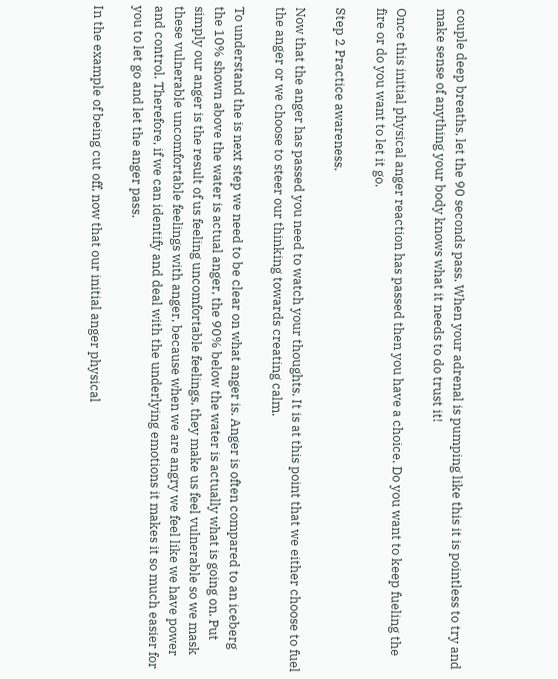couple deep breaths, let the 90 seconds pass. When your adrenal is pumping like this it is pointless to try and make sense of anything your body knows what it needs to do trust it!

Once this initial physical anger reaction has passed then you have a choice. Do you want to keep fueling the fire or do you want to let it go.

Step 2 Practice awareness.

Now that the anger has passed you need to watch your thoughts. It is at this point that we either choose to fuel the anger or we choose to steer our thinking towards creating calm.

To understand the is next step we need to be clear on what anger is. Anger is often compared to an iceberg the 10% shown above the water is actual anger, the 90% below the water is actually what is going on. Put simply our anger is the result of us feeling uncomfortable feelings, they make us feel vulnerable so we mask these vulnerable uncomfortable feelings with anger, because when we are angry we feel like we have power and control. Therefore, if we can identify and deal with the underlying emotions it makes it so much easier for you to let go and let the anger pass.

In the example of being cut off, now that our initial anger physical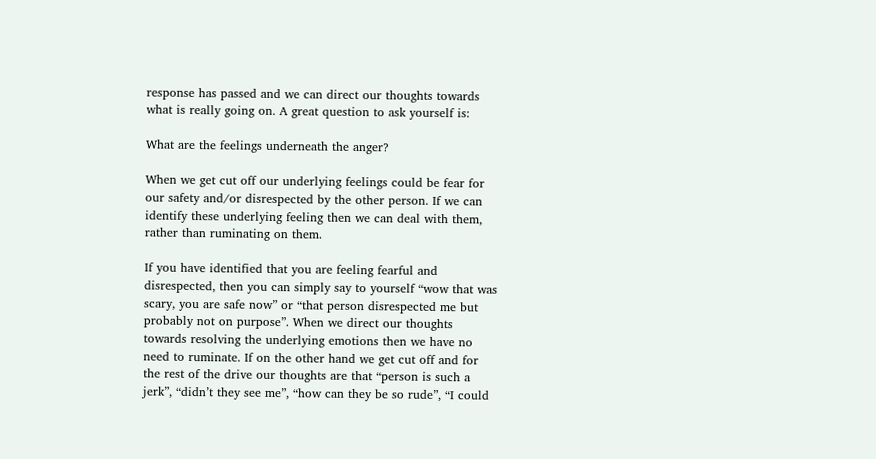response has passed and we can direct our thoughts towards what is really going on. A great question to ask yourself is:

What are the feelings underneath the anger?

When we get cut off our underlying feelings could be fear for our safety and/or disrespected by the other person. If we can identify these underlying feeling then we can deal with them, rather than ruminating on them.

If you have identified that you are feeling fearful and disrespected, then you can simply say to yourself “wow that was scary, you are safe now” or “that person disrespected me but probably not on purpose”. When we direct our thoughts towards resolving the underlying emotions then we have no need to ruminate. If on the other hand we get cut off and for the rest of the drive our thoughts are that “person is such a jerk”, “didn’t they see me”, “how can they be so rude”, “I could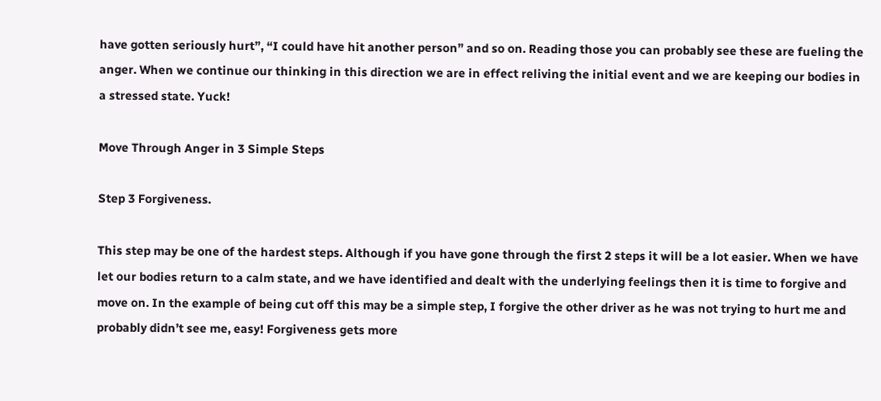have gotten seriously hurt”, “I could have hit another person” and so on. Reading those you can probably see these are fueling the anger. When we continue our thinking in this direction we are in effect reliving the initial event and we are keeping our bodies in a stressed state. Yuck!

Move Through Anger in 3 Simple Steps

Step 3 Forgiveness.

This step may be one of the hardest steps. Although if you have gone through the first 2 steps it will be a lot easier. When we have let our bodies return to a calm state, and we have identified and dealt with the underlying feelings then it is time to forgive and move on. In the example of being cut off this may be a simple step, I forgive the other driver as he was not trying to hurt me and probably didn’t see me, easy! Forgiveness gets more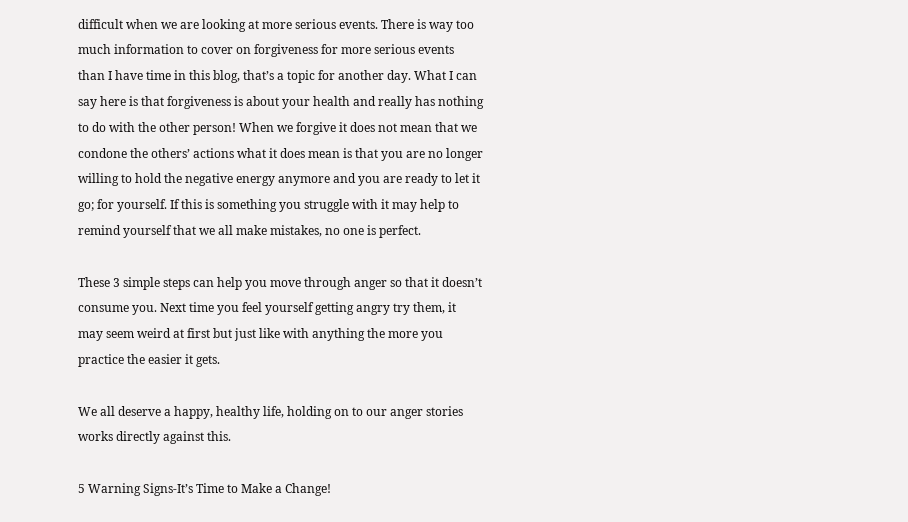difficult when we are looking at more serious events. There is way too much information to cover on forgiveness for more serious events than I have time in this blog, that’s a topic for another day. What I can say here is that forgiveness is about your health and really has nothing to do with the other person! When we forgive it does not mean that we condone the others’ actions what it does mean is that you are no longer willing to hold the negative energy anymore and you are ready to let it go; for yourself. If this is something you struggle with it may help to remind yourself that we all make mistakes, no one is perfect.

These 3 simple steps can help you move through anger so that it doesn’t consume you. Next time you feel yourself getting angry try them, it may seem weird at first but just like with anything the more you practice the easier it gets.

We all deserve a happy, healthy life, holding on to our anger stories works directly against this.

5 Warning Signs-It’s Time to Make a Change!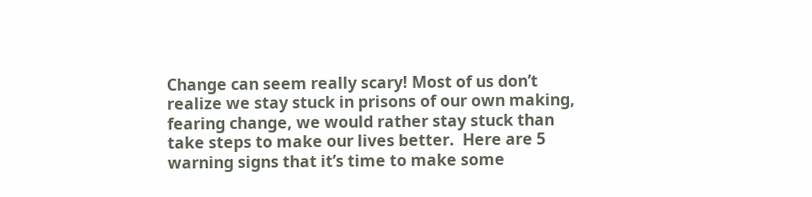Change can seem really scary! Most of us don’t realize we stay stuck in prisons of our own making, fearing change, we would rather stay stuck than take steps to make our lives better.  Here are 5 warning signs that it’s time to make some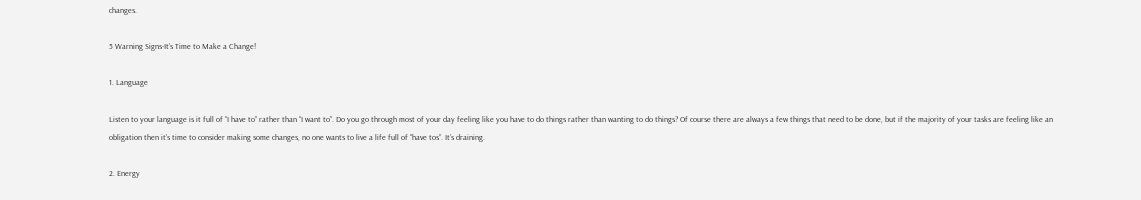changes.

5 Warning Signs-It’s Time to Make a Change!

1. Language

Listen to your language is it full of “I have to” rather than “I want to”. Do you go through most of your day feeling like you have to do things rather than wanting to do things? Of course there are always a few things that need to be done, but if the majority of your tasks are feeling like an obligation then it’s time to consider making some changes, no one wants to live a life full of “have tos”. It’s draining.

2. Energy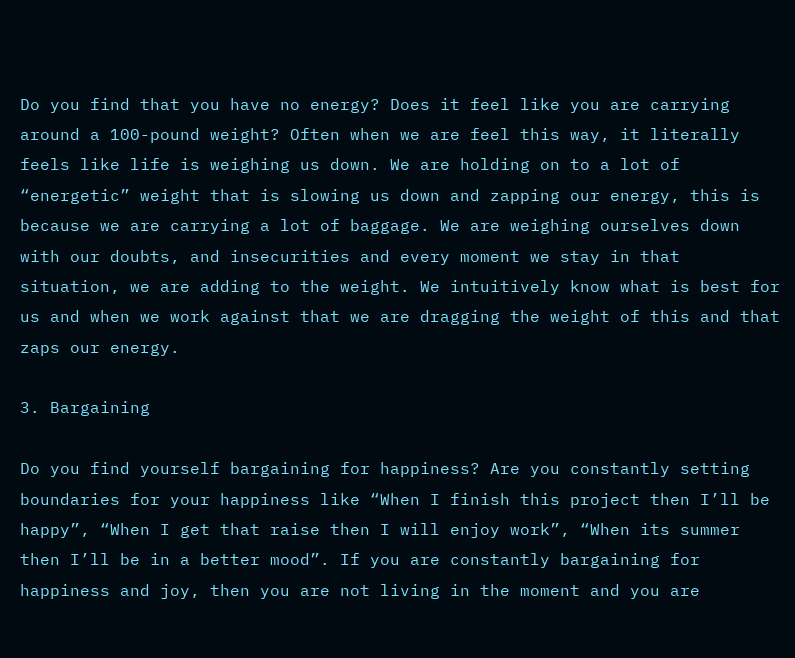Do you find that you have no energy? Does it feel like you are carrying around a 100-pound weight? Often when we are feel this way, it literally feels like life is weighing us down. We are holding on to a lot of “energetic” weight that is slowing us down and zapping our energy, this is because we are carrying a lot of baggage. We are weighing ourselves down with our doubts, and insecurities and every moment we stay in that situation, we are adding to the weight. We intuitively know what is best for us and when we work against that we are dragging the weight of this and that zaps our energy.

3. Bargaining

Do you find yourself bargaining for happiness? Are you constantly setting boundaries for your happiness like “When I finish this project then I’ll be happy”, “When I get that raise then I will enjoy work”, “When its summer then I’ll be in a better mood”. If you are constantly bargaining for happiness and joy, then you are not living in the moment and you are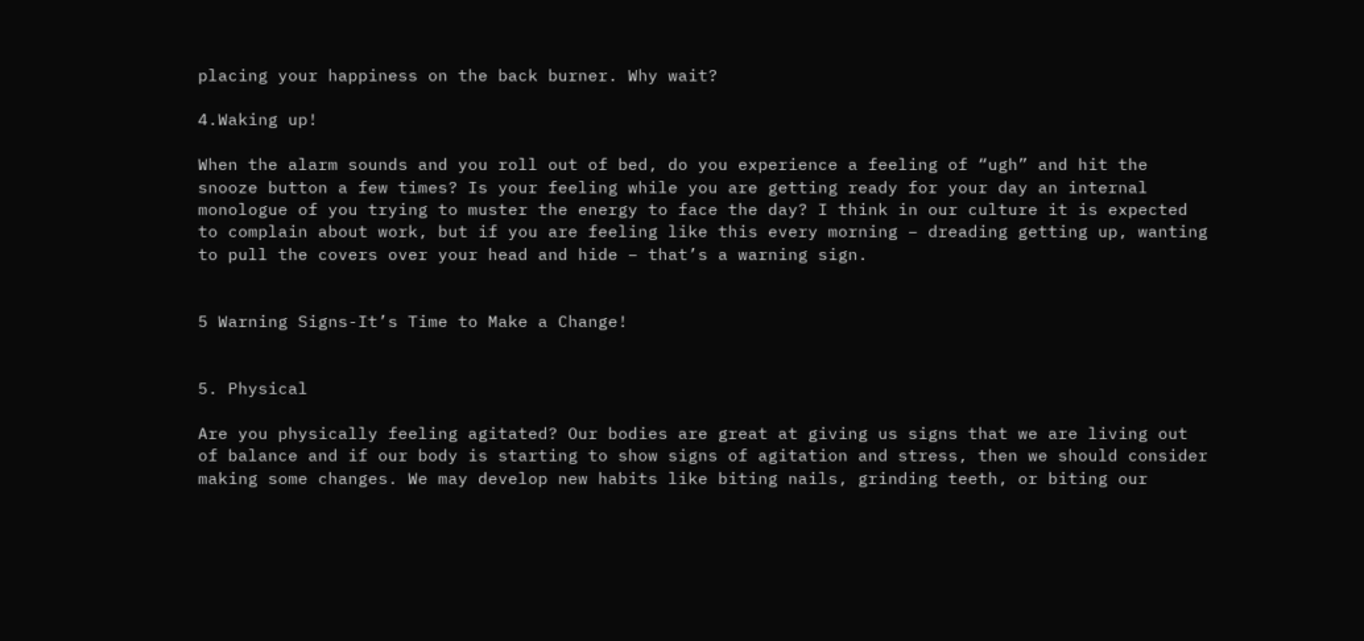placing your happiness on the back burner. Why wait?

4.Waking up!

When the alarm sounds and you roll out of bed, do you experience a feeling of “ugh” and hit the snooze button a few times? Is your feeling while you are getting ready for your day an internal monologue of you trying to muster the energy to face the day? I think in our culture it is expected to complain about work, but if you are feeling like this every morning – dreading getting up, wanting to pull the covers over your head and hide – that’s a warning sign.


5 Warning Signs-It’s Time to Make a Change!


5. Physical

Are you physically feeling agitated? Our bodies are great at giving us signs that we are living out of balance and if our body is starting to show signs of agitation and stress, then we should consider making some changes. We may develop new habits like biting nails, grinding teeth, or biting our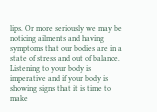lips. Or more seriously we may be noticing ailments and having symptoms that our bodies are in a state of stress and out of balance. Listening to your body is imperative and if your body is showing signs that it is time to make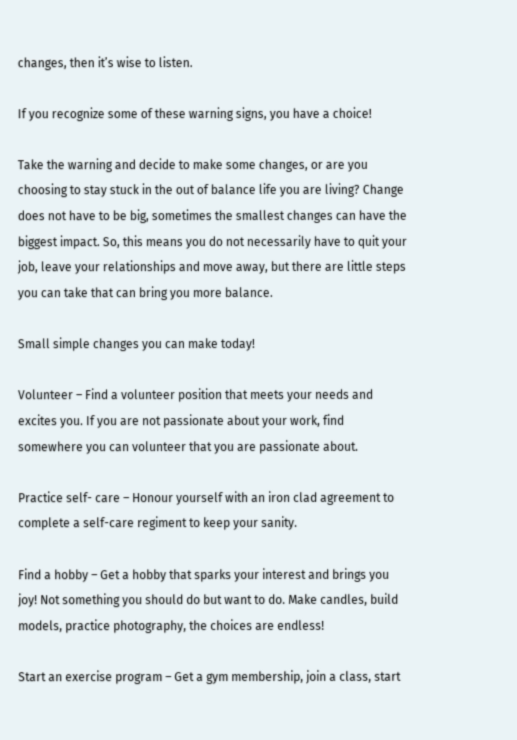changes, then it’s wise to listen.

If you recognize some of these warning signs, you have a choice!

Take the warning and decide to make some changes, or are you choosing to stay stuck in the out of balance life you are living? Change does not have to be big, sometimes the smallest changes can have the biggest impact. So, this means you do not necessarily have to quit your job, leave your relationships and move away, but there are little steps you can take that can bring you more balance.

Small simple changes you can make today!

Volunteer – Find a volunteer position that meets your needs and excites you. If you are not passionate about your work, find somewhere you can volunteer that you are passionate about.

Practice self- care – Honour yourself with an iron clad agreement to complete a self-care regiment to keep your sanity.

Find a hobby – Get a hobby that sparks your interest and brings you joy! Not something you should do but want to do. Make candles, build models, practice photography, the choices are endless!

Start an exercise program – Get a gym membership, join a class, start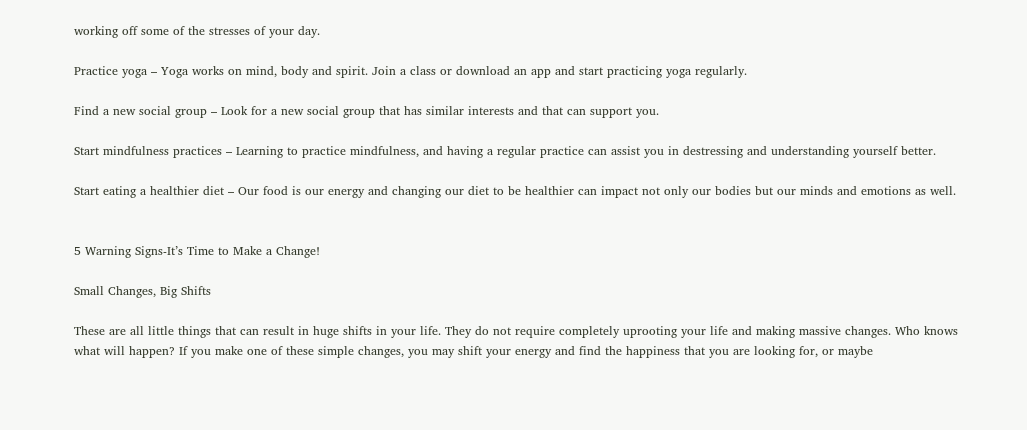working off some of the stresses of your day.

Practice yoga – Yoga works on mind, body and spirit. Join a class or download an app and start practicing yoga regularly.

Find a new social group – Look for a new social group that has similar interests and that can support you.

Start mindfulness practices – Learning to practice mindfulness, and having a regular practice can assist you in destressing and understanding yourself better.

Start eating a healthier diet – Our food is our energy and changing our diet to be healthier can impact not only our bodies but our minds and emotions as well.


5 Warning Signs-It’s Time to Make a Change!

Small Changes, Big Shifts

These are all little things that can result in huge shifts in your life. They do not require completely uprooting your life and making massive changes. Who knows what will happen? If you make one of these simple changes, you may shift your energy and find the happiness that you are looking for, or maybe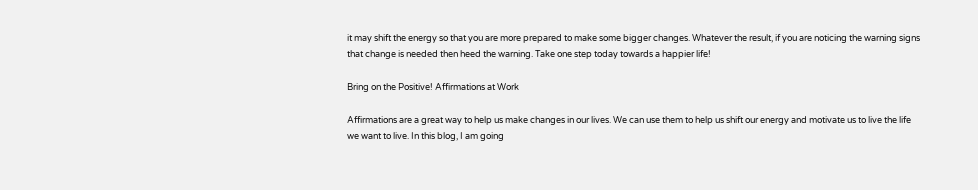it may shift the energy so that you are more prepared to make some bigger changes. Whatever the result, if you are noticing the warning signs that change is needed then heed the warning. Take one step today towards a happier life!

Bring on the Positive! Affirmations at Work

Affirmations are a great way to help us make changes in our lives. We can use them to help us shift our energy and motivate us to live the life we want to live. In this blog, I am going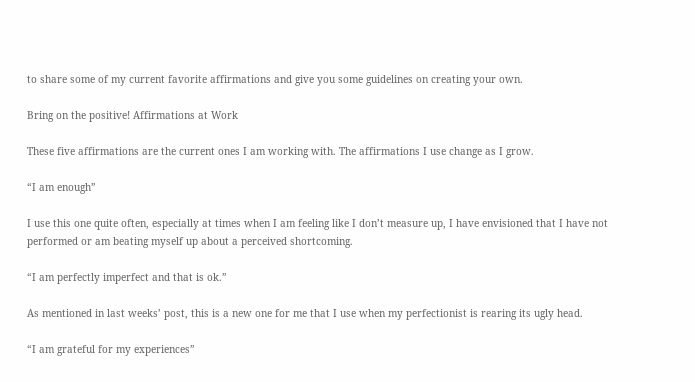to share some of my current favorite affirmations and give you some guidelines on creating your own.

Bring on the positive! Affirmations at Work

These five affirmations are the current ones I am working with. The affirmations I use change as I grow.

“I am enough”

I use this one quite often, especially at times when I am feeling like I don’t measure up, I have envisioned that I have not performed or am beating myself up about a perceived shortcoming.

“I am perfectly imperfect and that is ok.”

As mentioned in last weeks’ post, this is a new one for me that I use when my perfectionist is rearing its ugly head.

“I am grateful for my experiences”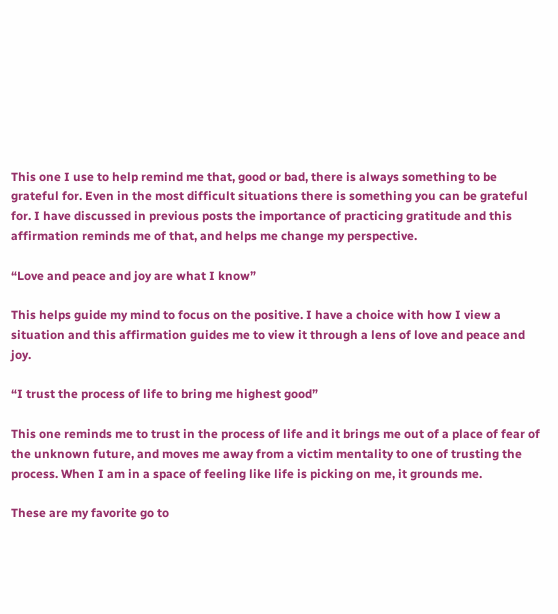This one I use to help remind me that, good or bad, there is always something to be grateful for. Even in the most difficult situations there is something you can be grateful for. I have discussed in previous posts the importance of practicing gratitude and this affirmation reminds me of that, and helps me change my perspective.

“Love and peace and joy are what I know”

This helps guide my mind to focus on the positive. I have a choice with how I view a situation and this affirmation guides me to view it through a lens of love and peace and joy.

“I trust the process of life to bring me highest good”

This one reminds me to trust in the process of life and it brings me out of a place of fear of the unknown future, and moves me away from a victim mentality to one of trusting the process. When I am in a space of feeling like life is picking on me, it grounds me.

These are my favorite go to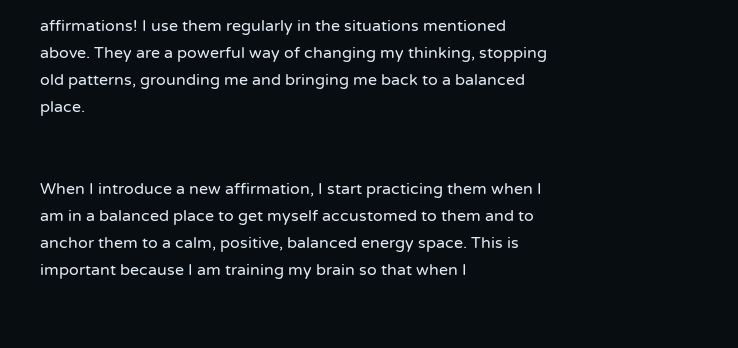affirmations! I use them regularly in the situations mentioned above. They are a powerful way of changing my thinking, stopping old patterns, grounding me and bringing me back to a balanced place.


When I introduce a new affirmation, I start practicing them when I am in a balanced place to get myself accustomed to them and to anchor them to a calm, positive, balanced energy space. This is important because I am training my brain so that when I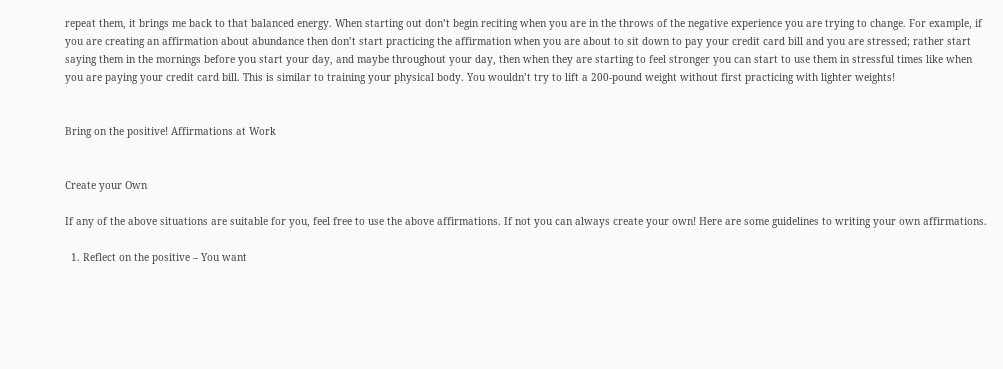repeat them, it brings me back to that balanced energy. When starting out don’t begin reciting when you are in the throws of the negative experience you are trying to change. For example, if you are creating an affirmation about abundance then don’t start practicing the affirmation when you are about to sit down to pay your credit card bill and you are stressed; rather start saying them in the mornings before you start your day, and maybe throughout your day, then when they are starting to feel stronger you can start to use them in stressful times like when you are paying your credit card bill. This is similar to training your physical body. You wouldn’t try to lift a 200-pound weight without first practicing with lighter weights!


Bring on the positive! Affirmations at Work


Create your Own

If any of the above situations are suitable for you, feel free to use the above affirmations. If not you can always create your own! Here are some guidelines to writing your own affirmations.

  1. Reflect on the positive – You want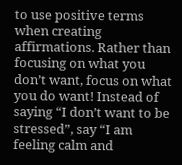to use positive terms when creating affirmations. Rather than focusing on what you don’t want, focus on what you do want! Instead of saying “I don’t want to be stressed”, say “I am feeling calm and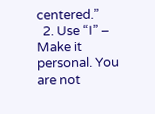centered.”
  2. Use “I” – Make it personal. You are not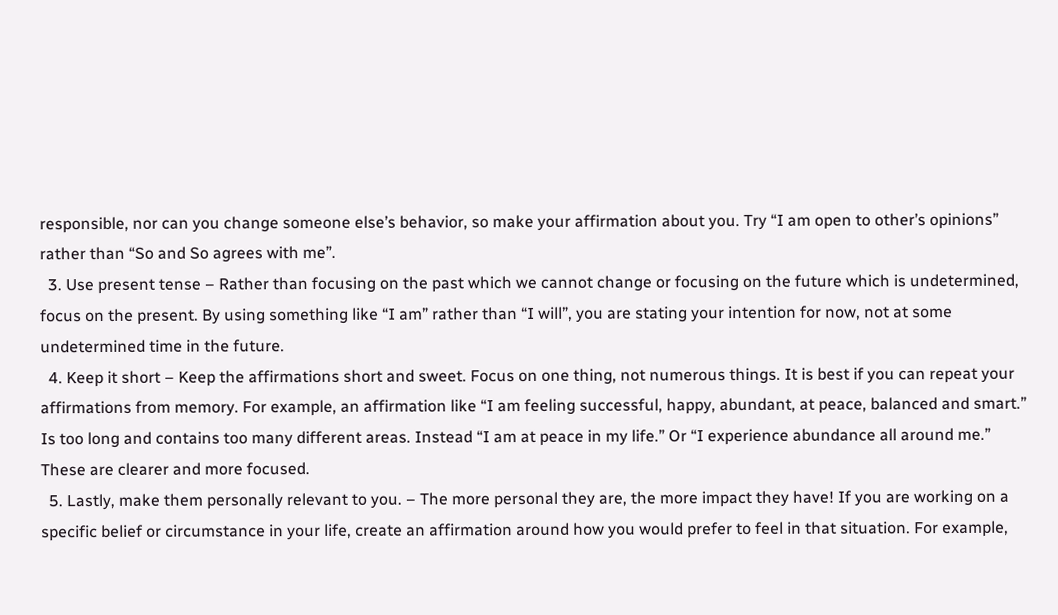responsible, nor can you change someone else’s behavior, so make your affirmation about you. Try “I am open to other’s opinions” rather than “So and So agrees with me”.
  3. Use present tense – Rather than focusing on the past which we cannot change or focusing on the future which is undetermined, focus on the present. By using something like “I am” rather than “I will”, you are stating your intention for now, not at some undetermined time in the future.
  4. Keep it short – Keep the affirmations short and sweet. Focus on one thing, not numerous things. It is best if you can repeat your affirmations from memory. For example, an affirmation like “I am feeling successful, happy, abundant, at peace, balanced and smart.” Is too long and contains too many different areas. Instead “I am at peace in my life.” Or “I experience abundance all around me.” These are clearer and more focused.
  5. Lastly, make them personally relevant to you. – The more personal they are, the more impact they have! If you are working on a specific belief or circumstance in your life, create an affirmation around how you would prefer to feel in that situation. For example,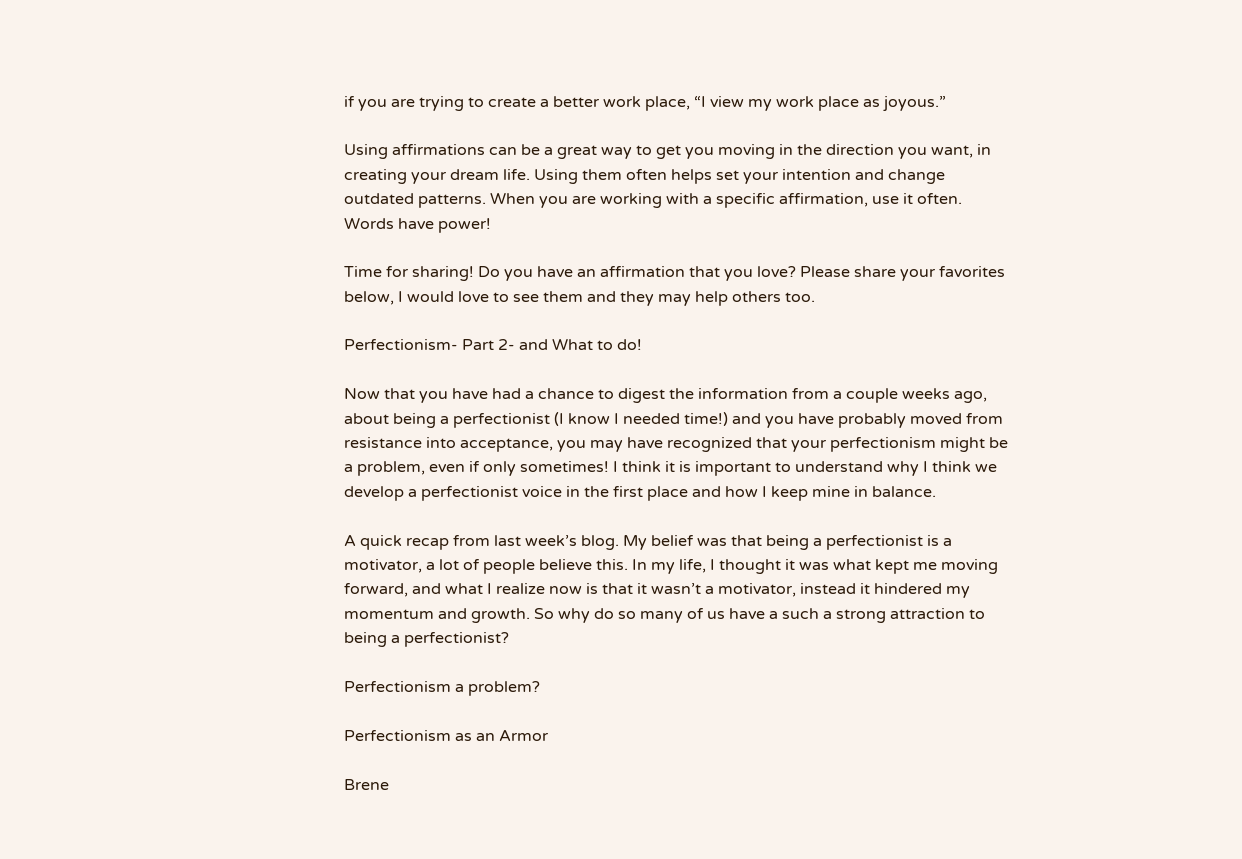if you are trying to create a better work place, “I view my work place as joyous.”

Using affirmations can be a great way to get you moving in the direction you want, in creating your dream life. Using them often helps set your intention and change outdated patterns. When you are working with a specific affirmation, use it often. Words have power!

Time for sharing! Do you have an affirmation that you love? Please share your favorites below, I would love to see them and they may help others too.

Perfectionism- Part 2- and What to do!

Now that you have had a chance to digest the information from a couple weeks ago, about being a perfectionist (I know I needed time!) and you have probably moved from resistance into acceptance, you may have recognized that your perfectionism might be a problem, even if only sometimes! I think it is important to understand why I think we develop a perfectionist voice in the first place and how I keep mine in balance.

A quick recap from last week’s blog. My belief was that being a perfectionist is a motivator, a lot of people believe this. In my life, I thought it was what kept me moving forward, and what I realize now is that it wasn’t a motivator, instead it hindered my momentum and growth. So why do so many of us have a such a strong attraction to being a perfectionist?

Perfectionism a problem?

Perfectionism as an Armor

Brene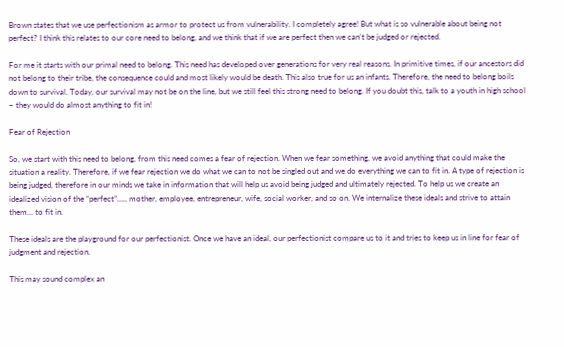Brown states that we use perfectionism as armor to protect us from vulnerability. I completely agree! But what is so vulnerable about being not perfect? I think this relates to our core need to belong, and we think that if we are perfect then we can’t be judged or rejected.

For me it starts with our primal need to belong. This need has developed over generations for very real reasons. In primitive times, if our ancestors did not belong to their tribe, the consequence could and most likely would be death. This also true for us an infants. Therefore, the need to belong boils down to survival. Today, our survival may not be on the line, but we still feel this strong need to belong. If you doubt this, talk to a youth in high school – they would do almost anything to fit in!

Fear of Rejection

So, we start with this need to belong, from this need comes a fear of rejection. When we fear something, we avoid anything that could make the situation a reality. Therefore, if we fear rejection we do what we can to not be singled out and we do everything we can to fit in. A type of rejection is being judged, therefore in our minds we take in information that will help us avoid being judged and ultimately rejected. To help us we create an idealized vision of the “perfect”….. mother, employee, entrepreneur, wife, social worker, and so on. We internalize these ideals and strive to attain them… to fit in.

These ideals are the playground for our perfectionist. Once we have an ideal, our perfectionist compare us to it and tries to keep us in line for fear of judgment and rejection.

This may sound complex an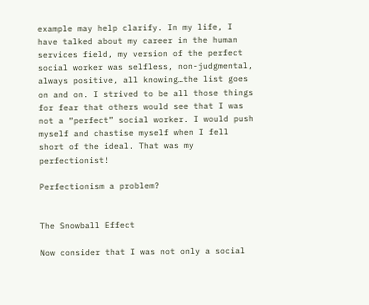example may help clarify. In my life, I have talked about my career in the human services field, my version of the perfect social worker was selfless, non-judgmental, always positive, all knowing…the list goes on and on. I strived to be all those things for fear that others would see that I was not a “perfect” social worker. I would push myself and chastise myself when I fell short of the ideal. That was my perfectionist!

Perfectionism a problem?


The Snowball Effect

Now consider that I was not only a social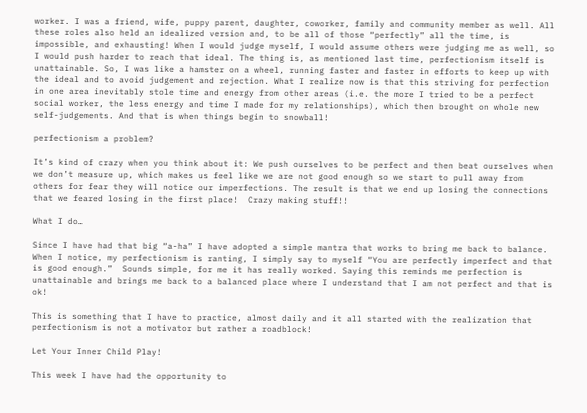worker. I was a friend, wife, puppy parent, daughter, coworker, family and community member as well. All these roles also held an idealized version and, to be all of those “perfectly” all the time, is impossible, and exhausting! When I would judge myself, I would assume others were judging me as well, so I would push harder to reach that ideal. The thing is, as mentioned last time, perfectionism itself is unattainable. So, I was like a hamster on a wheel, running faster and faster in efforts to keep up with the ideal and to avoid judgement and rejection. What I realize now is that this striving for perfection in one area inevitably stole time and energy from other areas (i.e. the more I tried to be a perfect social worker, the less energy and time I made for my relationships), which then brought on whole new self-judgements. And that is when things begin to snowball!

perfectionism a problem?

It’s kind of crazy when you think about it: We push ourselves to be perfect and then beat ourselves when we don’t measure up, which makes us feel like we are not good enough so we start to pull away from others for fear they will notice our imperfections. The result is that we end up losing the connections that we feared losing in the first place!  Crazy making stuff!!

What I do…

Since I have had that big “a-ha” I have adopted a simple mantra that works to bring me back to balance. When I notice, my perfectionism is ranting, I simply say to myself “You are perfectly imperfect and that is good enough.”  Sounds simple, for me it has really worked. Saying this reminds me perfection is unattainable and brings me back to a balanced place where I understand that I am not perfect and that is ok!

This is something that I have to practice, almost daily and it all started with the realization that perfectionism is not a motivator but rather a roadblock!

Let Your Inner Child Play!

This week I have had the opportunity to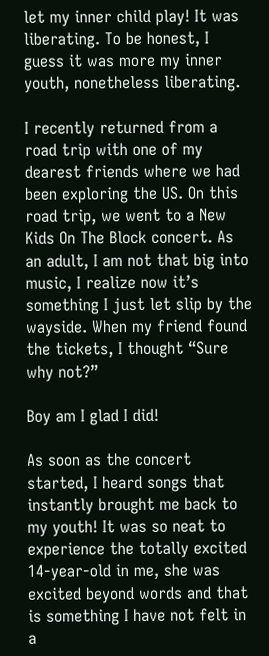let my inner child play! It was liberating. To be honest, I guess it was more my inner youth, nonetheless liberating.

I recently returned from a road trip with one of my dearest friends where we had been exploring the US. On this road trip, we went to a New Kids On The Block concert. As an adult, I am not that big into music, I realize now it’s something I just let slip by the wayside. When my friend found the tickets, I thought “Sure why not?”

Boy am I glad I did!

As soon as the concert started, I heard songs that instantly brought me back to my youth! It was so neat to experience the totally excited 14-year-old in me, she was excited beyond words and that is something I have not felt in a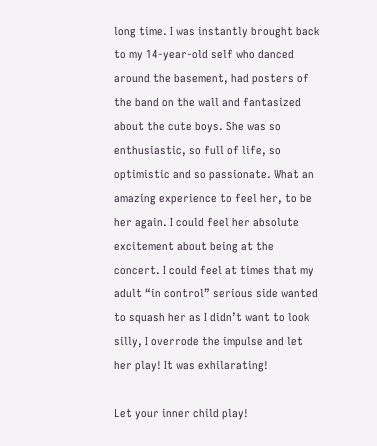long time. I was instantly brought back to my 14-year-old self who danced around the basement, had posters of the band on the wall and fantasized about the cute boys. She was so enthusiastic, so full of life, so optimistic and so passionate. What an amazing experience to feel her, to be her again. I could feel her absolute excitement about being at the concert. I could feel at times that my adult “in control” serious side wanted to squash her as I didn’t want to look silly, I overrode the impulse and let her play! It was exhilarating!

Let your inner child play!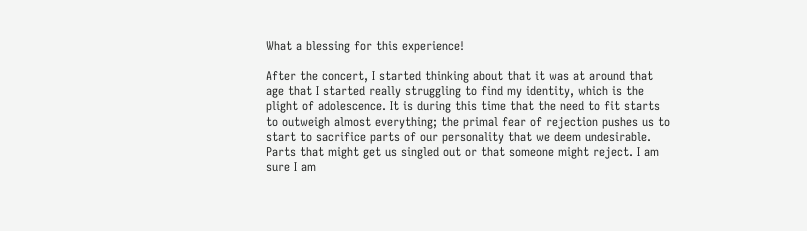What a blessing for this experience!

After the concert, I started thinking about that it was at around that age that I started really struggling to find my identity, which is the plight of adolescence. It is during this time that the need to fit starts to outweigh almost everything; the primal fear of rejection pushes us to start to sacrifice parts of our personality that we deem undesirable. Parts that might get us singled out or that someone might reject. I am sure I am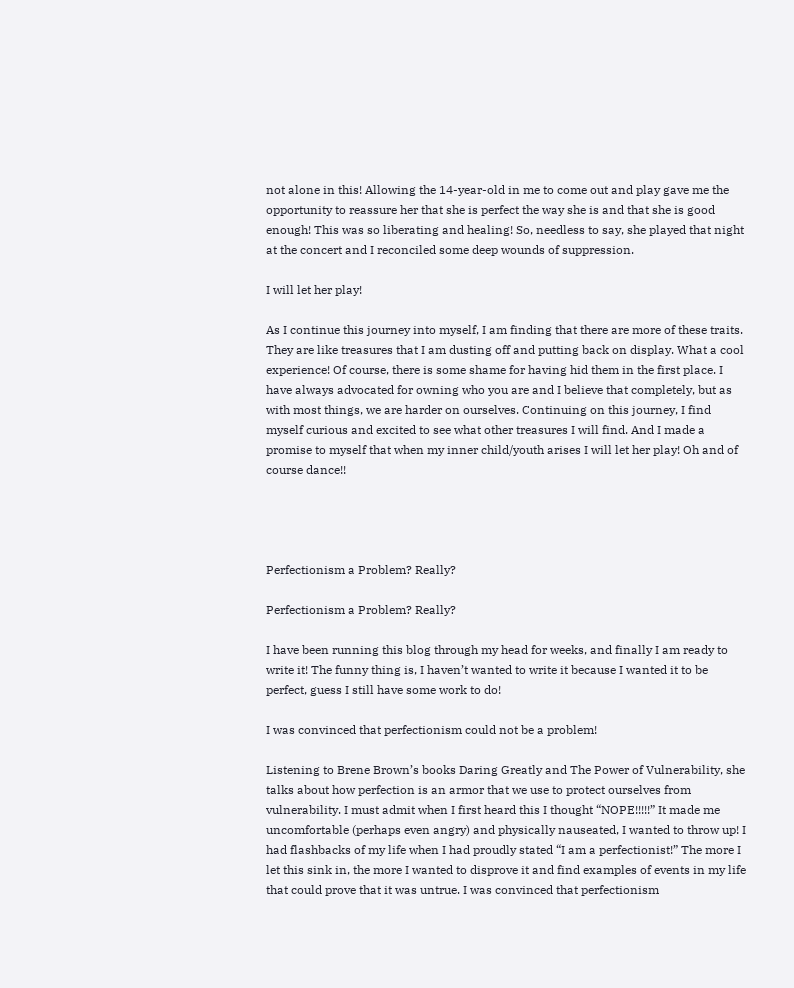not alone in this! Allowing the 14-year-old in me to come out and play gave me the opportunity to reassure her that she is perfect the way she is and that she is good enough! This was so liberating and healing! So, needless to say, she played that night at the concert and I reconciled some deep wounds of suppression.

I will let her play!

As I continue this journey into myself, I am finding that there are more of these traits. They are like treasures that I am dusting off and putting back on display. What a cool experience! Of course, there is some shame for having hid them in the first place. I have always advocated for owning who you are and I believe that completely, but as with most things, we are harder on ourselves. Continuing on this journey, I find myself curious and excited to see what other treasures I will find. And I made a promise to myself that when my inner child/youth arises I will let her play! Oh and of course dance!!




Perfectionism a Problem? Really?

Perfectionism a Problem? Really?

I have been running this blog through my head for weeks, and finally I am ready to write it! The funny thing is, I haven’t wanted to write it because I wanted it to be perfect, guess I still have some work to do!

I was convinced that perfectionism could not be a problem!

Listening to Brene Brown’s books Daring Greatly and The Power of Vulnerability, she talks about how perfection is an armor that we use to protect ourselves from vulnerability. I must admit when I first heard this I thought “NOPE!!!!!” It made me uncomfortable (perhaps even angry) and physically nauseated, I wanted to throw up! I had flashbacks of my life when I had proudly stated “I am a perfectionist!” The more I let this sink in, the more I wanted to disprove it and find examples of events in my life that could prove that it was untrue. I was convinced that perfectionism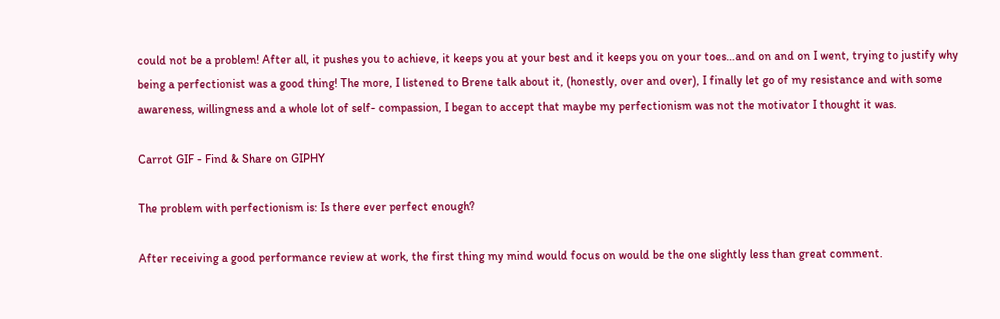could not be a problem! After all, it pushes you to achieve, it keeps you at your best and it keeps you on your toes…and on and on I went, trying to justify why being a perfectionist was a good thing! The more, I listened to Brene talk about it, (honestly, over and over), I finally let go of my resistance and with some awareness, willingness and a whole lot of self- compassion, I began to accept that maybe my perfectionism was not the motivator I thought it was.

Carrot GIF - Find & Share on GIPHY

The problem with perfectionism is: Is there ever perfect enough?

After receiving a good performance review at work, the first thing my mind would focus on would be the one slightly less than great comment.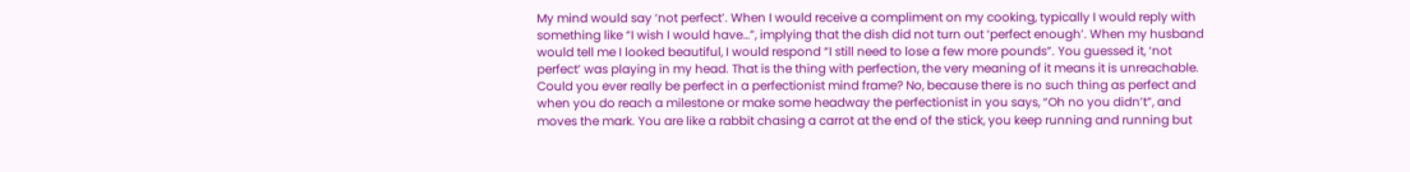My mind would say ‘not perfect’. When I would receive a compliment on my cooking, typically I would reply with something like “I wish I would have…”, implying that the dish did not turn out ‘perfect enough’. When my husband would tell me I looked beautiful, I would respond “I still need to lose a few more pounds”. You guessed it, ‘not perfect’ was playing in my head. That is the thing with perfection, the very meaning of it means it is unreachable. Could you ever really be perfect in a perfectionist mind frame? No, because there is no such thing as perfect and when you do reach a milestone or make some headway the perfectionist in you says, “Oh no you didn’t”, and moves the mark. You are like a rabbit chasing a carrot at the end of the stick, you keep running and running but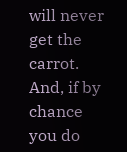will never get the carrot. And, if by chance you do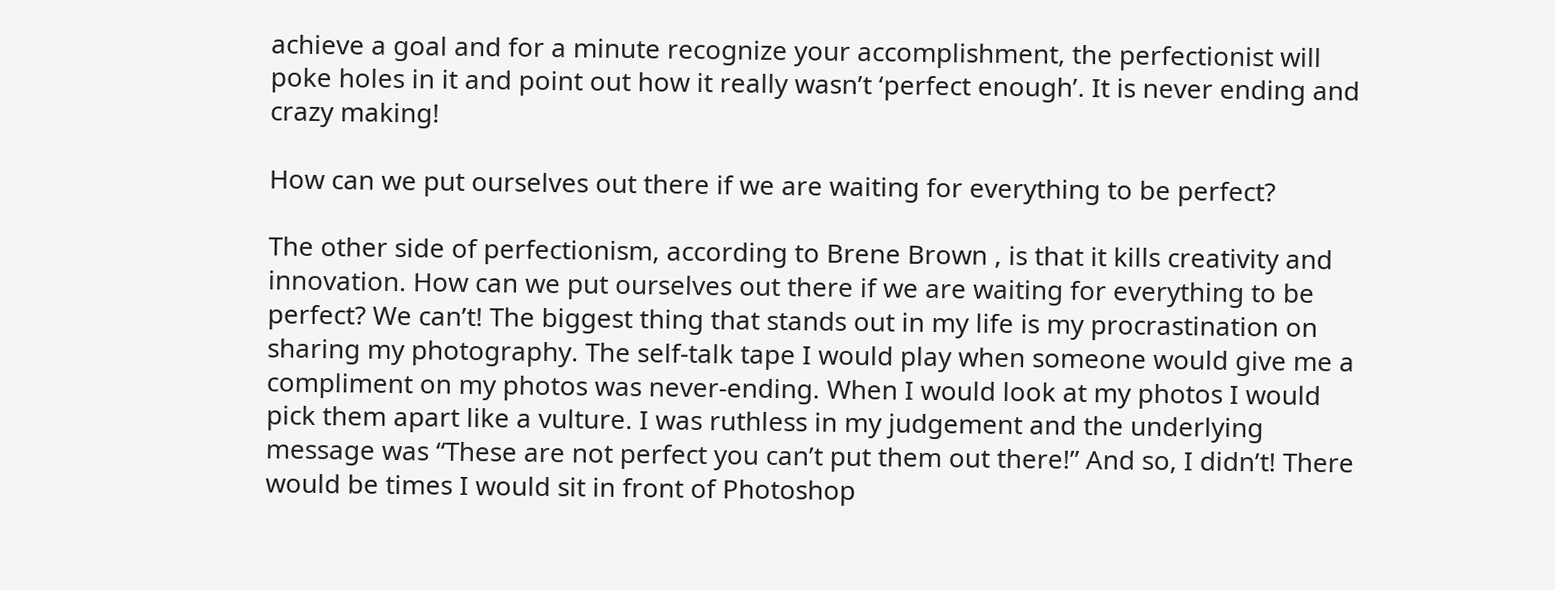achieve a goal and for a minute recognize your accomplishment, the perfectionist will poke holes in it and point out how it really wasn’t ‘perfect enough’. It is never ending and crazy making!

How can we put ourselves out there if we are waiting for everything to be perfect?

The other side of perfectionism, according to Brene Brown , is that it kills creativity and innovation. How can we put ourselves out there if we are waiting for everything to be perfect? We can’t! The biggest thing that stands out in my life is my procrastination on sharing my photography. The self-talk tape I would play when someone would give me a compliment on my photos was never-ending. When I would look at my photos I would pick them apart like a vulture. I was ruthless in my judgement and the underlying message was “These are not perfect you can’t put them out there!” And so, I didn’t! There would be times I would sit in front of Photoshop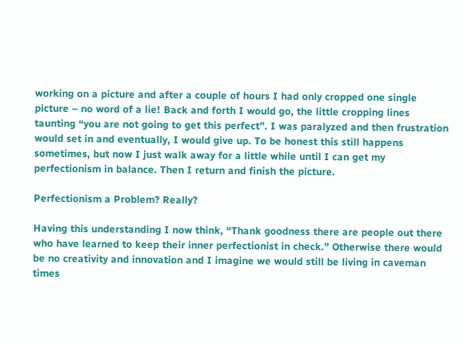working on a picture and after a couple of hours I had only cropped one single picture – no word of a lie! Back and forth I would go, the little cropping lines taunting “you are not going to get this perfect”. I was paralyzed and then frustration would set in and eventually, I would give up. To be honest this still happens sometimes, but now I just walk away for a little while until I can get my perfectionism in balance. Then I return and finish the picture.

Perfectionism a Problem? Really?

Having this understanding I now think, “Thank goodness there are people out there who have learned to keep their inner perfectionist in check.” Otherwise there would be no creativity and innovation and I imagine we would still be living in caveman times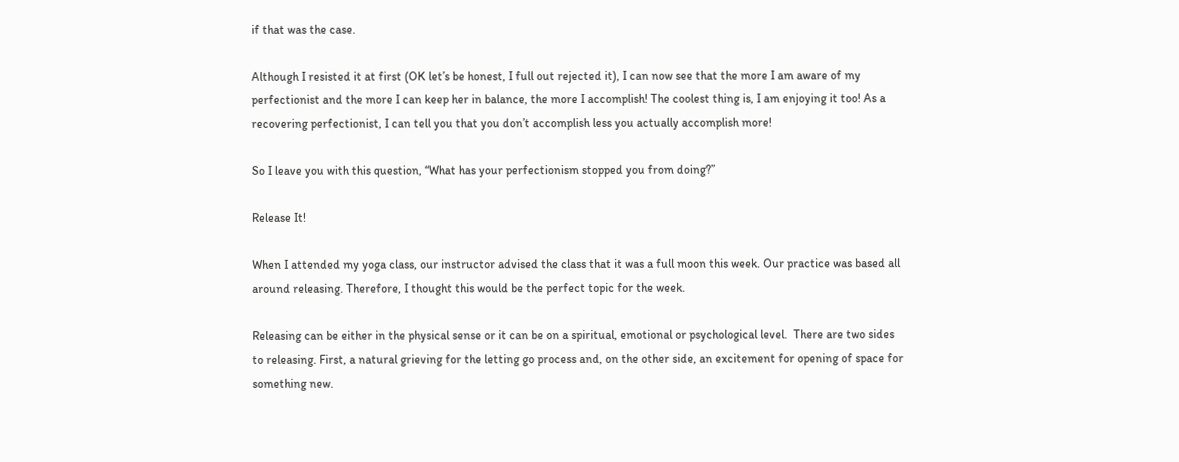if that was the case.

Although I resisted it at first (OK let’s be honest, I full out rejected it), I can now see that the more I am aware of my perfectionist and the more I can keep her in balance, the more I accomplish! The coolest thing is, I am enjoying it too! As a recovering perfectionist, I can tell you that you don’t accomplish less you actually accomplish more!

So I leave you with this question, “What has your perfectionism stopped you from doing?”

Release It!

When I attended my yoga class, our instructor advised the class that it was a full moon this week. Our practice was based all around releasing. Therefore, I thought this would be the perfect topic for the week.

Releasing can be either in the physical sense or it can be on a spiritual, emotional or psychological level.  There are two sides to releasing. First, a natural grieving for the letting go process and, on the other side, an excitement for opening of space for something new.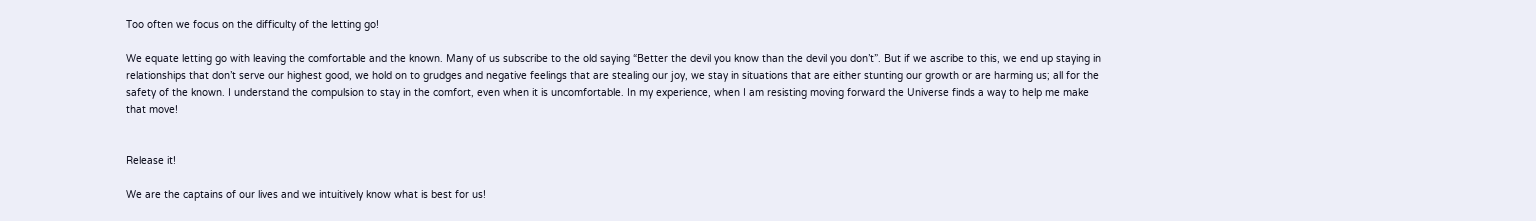Too often we focus on the difficulty of the letting go!

We equate letting go with leaving the comfortable and the known. Many of us subscribe to the old saying “Better the devil you know than the devil you don’t”. But if we ascribe to this, we end up staying in relationships that don’t serve our highest good, we hold on to grudges and negative feelings that are stealing our joy, we stay in situations that are either stunting our growth or are harming us; all for the safety of the known. I understand the compulsion to stay in the comfort, even when it is uncomfortable. In my experience, when I am resisting moving forward the Universe finds a way to help me make that move!


Release it!

We are the captains of our lives and we intuitively know what is best for us!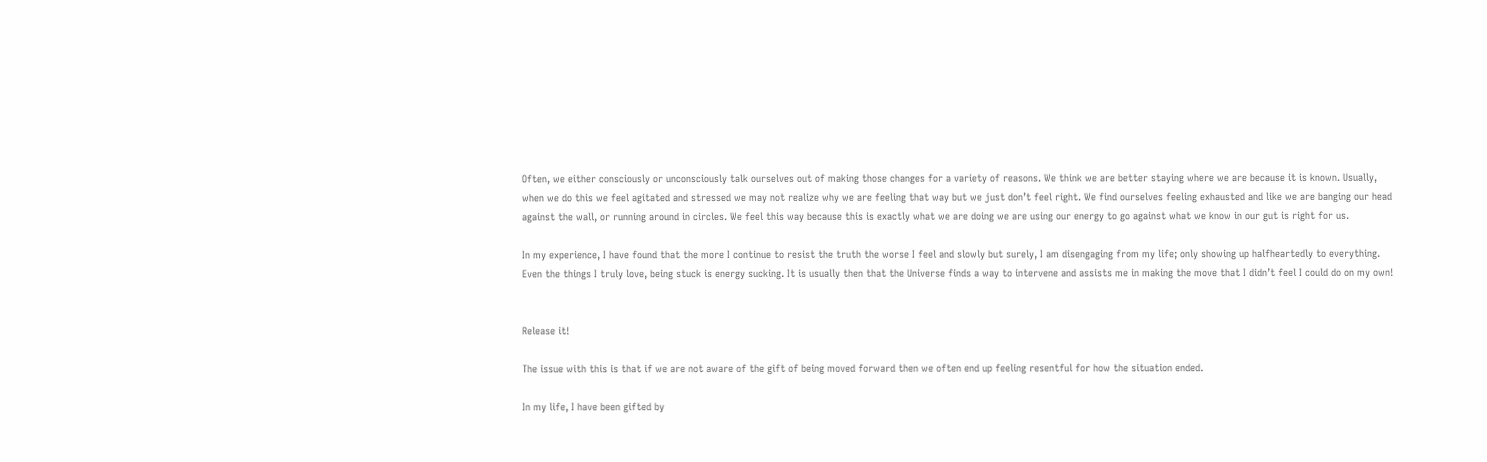Often, we either consciously or unconsciously talk ourselves out of making those changes for a variety of reasons. We think we are better staying where we are because it is known. Usually, when we do this we feel agitated and stressed we may not realize why we are feeling that way but we just don’t feel right. We find ourselves feeling exhausted and like we are banging our head against the wall, or running around in circles. We feel this way because this is exactly what we are doing we are using our energy to go against what we know in our gut is right for us.

In my experience, I have found that the more I continue to resist the truth the worse I feel and slowly but surely, I am disengaging from my life; only showing up halfheartedly to everything. Even the things I truly love, being stuck is energy sucking. It is usually then that the Universe finds a way to intervene and assists me in making the move that I didn’t feel I could do on my own!


Release it!

The issue with this is that if we are not aware of the gift of being moved forward then we often end up feeling resentful for how the situation ended.

In my life, I have been gifted by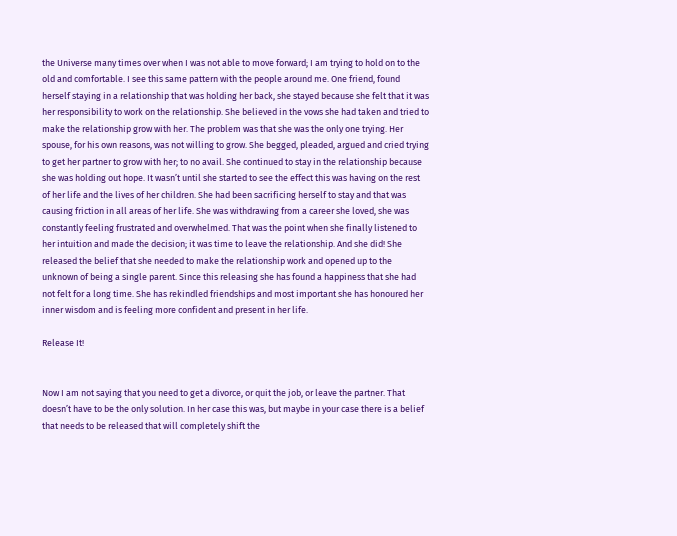the Universe many times over when I was not able to move forward; I am trying to hold on to the old and comfortable. I see this same pattern with the people around me. One friend, found herself staying in a relationship that was holding her back, she stayed because she felt that it was her responsibility to work on the relationship. She believed in the vows she had taken and tried to make the relationship grow with her. The problem was that she was the only one trying. Her spouse, for his own reasons, was not willing to grow. She begged, pleaded, argued and cried trying to get her partner to grow with her; to no avail. She continued to stay in the relationship because she was holding out hope. It wasn’t until she started to see the effect this was having on the rest of her life and the lives of her children. She had been sacrificing herself to stay and that was causing friction in all areas of her life. She was withdrawing from a career she loved, she was constantly feeling frustrated and overwhelmed. That was the point when she finally listened to her intuition and made the decision; it was time to leave the relationship. And she did! She released the belief that she needed to make the relationship work and opened up to the unknown of being a single parent. Since this releasing she has found a happiness that she had not felt for a long time. She has rekindled friendships and most important she has honoured her inner wisdom and is feeling more confident and present in her life.

Release It!


Now I am not saying that you need to get a divorce, or quit the job, or leave the partner. That doesn’t have to be the only solution. In her case this was, but maybe in your case there is a belief that needs to be released that will completely shift the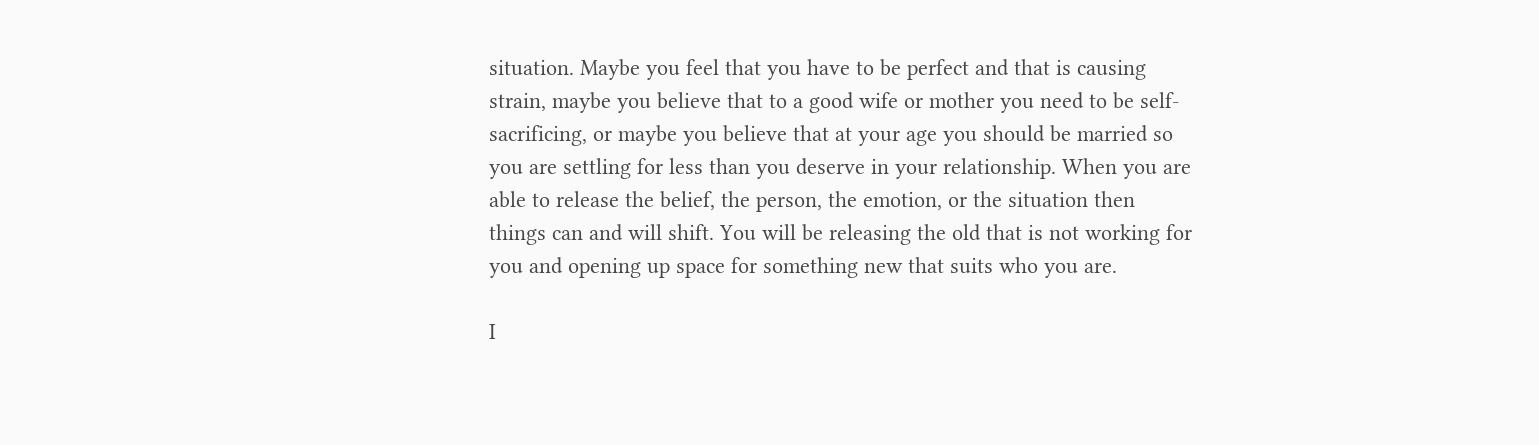situation. Maybe you feel that you have to be perfect and that is causing strain, maybe you believe that to a good wife or mother you need to be self-sacrificing, or maybe you believe that at your age you should be married so you are settling for less than you deserve in your relationship. When you are able to release the belief, the person, the emotion, or the situation then things can and will shift. You will be releasing the old that is not working for you and opening up space for something new that suits who you are.

I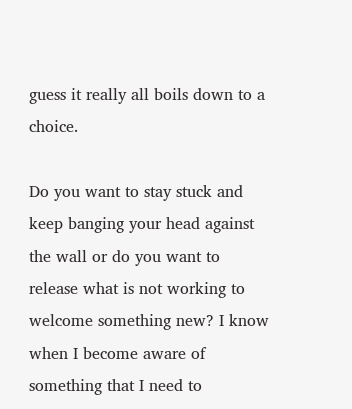guess it really all boils down to a choice.

Do you want to stay stuck and keep banging your head against the wall or do you want to release what is not working to welcome something new? I know when I become aware of something that I need to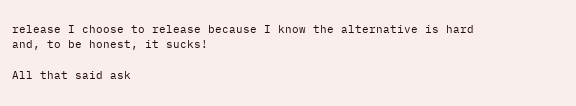release I choose to release because I know the alternative is hard and, to be honest, it sucks!

All that said ask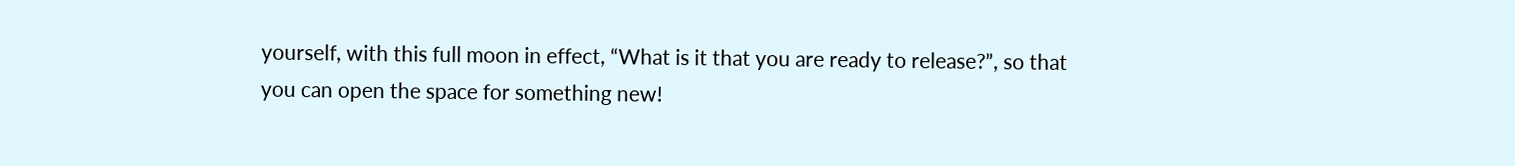yourself, with this full moon in effect, “What is it that you are ready to release?”, so that you can open the space for something new!